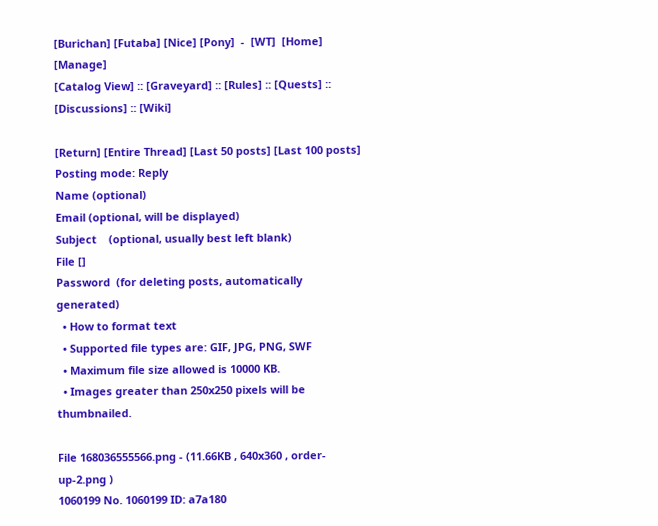[Burichan] [Futaba] [Nice] [Pony]  -  [WT]  [Home] [Manage]
[Catalog View] :: [Graveyard] :: [Rules] :: [Quests] :: [Discussions] :: [Wiki]

[Return] [Entire Thread] [Last 50 posts] [Last 100 posts]
Posting mode: Reply
Name (optional)
Email (optional, will be displayed)
Subject    (optional, usually best left blank)
File []
Password  (for deleting posts, automatically generated)
  • How to format text
  • Supported file types are: GIF, JPG, PNG, SWF
  • Maximum file size allowed is 10000 KB.
  • Images greater than 250x250 pixels will be thumbnailed.

File 168036555566.png - (11.66KB , 640x360 , order-up-2.png )
1060199 No. 1060199 ID: a7a180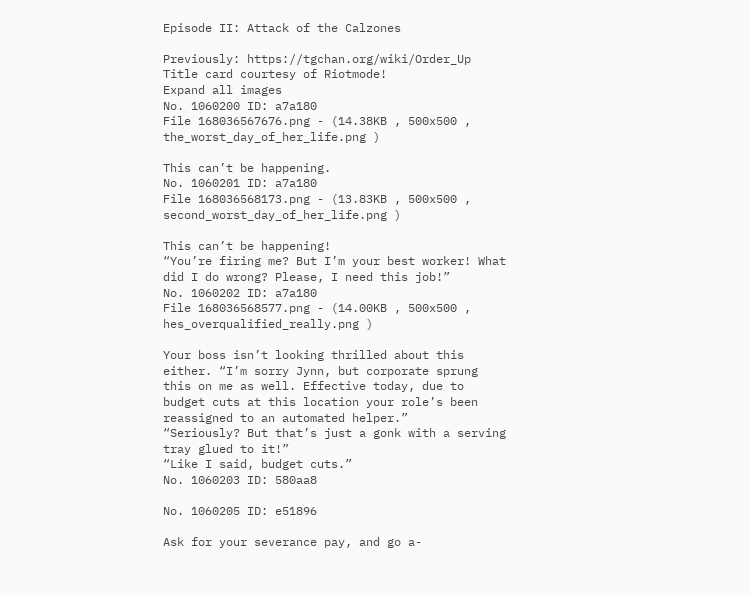Episode II: Attack of the Calzones

Previously: https://tgchan.org/wiki/Order_Up
Title card courtesy of Riotmode!
Expand all images
No. 1060200 ID: a7a180
File 168036567676.png - (14.38KB , 500x500 , the_worst_day_of_her_life.png )

This can’t be happening.
No. 1060201 ID: a7a180
File 168036568173.png - (13.83KB , 500x500 , second_worst_day_of_her_life.png )

This can’t be happening!
“You’re firing me? But I’m your best worker! What did I do wrong? Please, I need this job!”
No. 1060202 ID: a7a180
File 168036568577.png - (14.00KB , 500x500 , hes_overqualified_really.png )

Your boss isn’t looking thrilled about this either. “I’m sorry Jynn, but corporate sprung this on me as well. Effective today, due to budget cuts at this location your role’s been reassigned to an automated helper.”
“Seriously? But that’s just a gonk with a serving tray glued to it!”
“Like I said, budget cuts.”
No. 1060203 ID: 580aa8

No. 1060205 ID: e51896

Ask for your severance pay, and go a-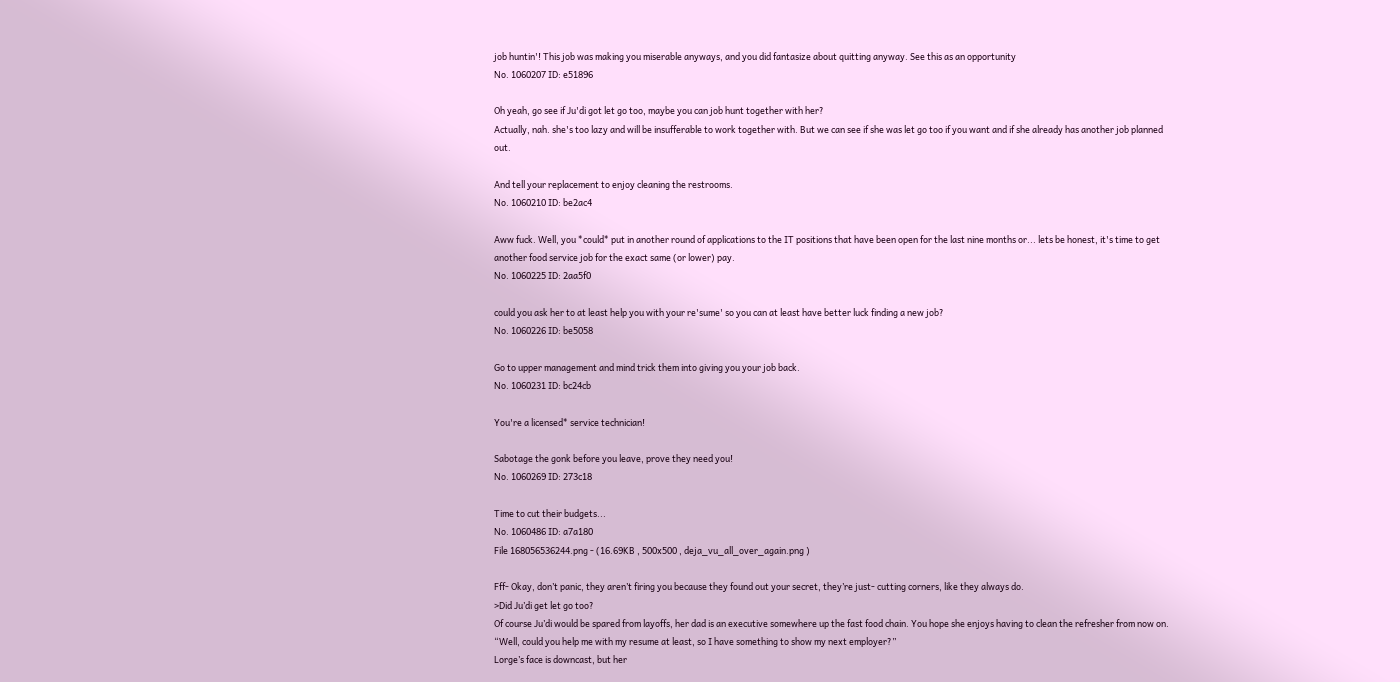job huntin'! This job was making you miserable anyways, and you did fantasize about quitting anyway. See this as an opportunity
No. 1060207 ID: e51896

Oh yeah, go see if Ju'di got let go too, maybe you can job hunt together with her?
Actually, nah. she's too lazy and will be insufferable to work together with. But we can see if she was let go too if you want and if she already has another job planned out.

And tell your replacement to enjoy cleaning the restrooms.
No. 1060210 ID: be2ac4

Aww fuck. Well, you *could* put in another round of applications to the IT positions that have been open for the last nine months or... lets be honest, it's time to get another food service job for the exact same (or lower) pay.
No. 1060225 ID: 2aa5f0

could you ask her to at least help you with your re'sume' so you can at least have better luck finding a new job?
No. 1060226 ID: be5058

Go to upper management and mind trick them into giving you your job back.
No. 1060231 ID: bc24cb

You're a licensed* service technician!

Sabotage the gonk before you leave, prove they need you!
No. 1060269 ID: 273c18

Time to cut their budgets...
No. 1060486 ID: a7a180
File 168056536244.png - (16.69KB , 500x500 , deja_vu_all_over_again.png )

Fff- Okay, don’t panic, they aren’t firing you because they found out your secret, they’re just- cutting corners, like they always do.
>Did Ju’di get let go too?
Of course Ju’di would be spared from layoffs, her dad is an executive somewhere up the fast food chain. You hope she enjoys having to clean the refresher from now on.
“Well, could you help me with my resume at least, so I have something to show my next employer?”
Lorge’s face is downcast, but her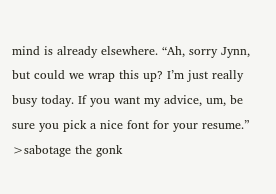mind is already elsewhere. “Ah, sorry Jynn, but could we wrap this up? I’m just really busy today. If you want my advice, um, be sure you pick a nice font for your resume.”
>sabotage the gonk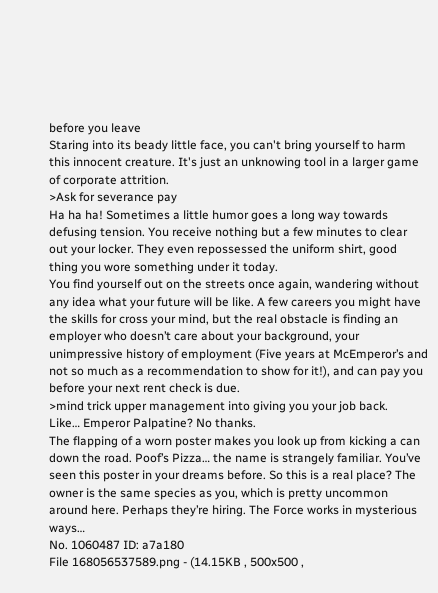before you leave
Staring into its beady little face, you can't bring yourself to harm this innocent creature. It's just an unknowing tool in a larger game of corporate attrition.
>Ask for severance pay
Ha ha ha! Sometimes a little humor goes a long way towards defusing tension. You receive nothing but a few minutes to clear out your locker. They even repossessed the uniform shirt, good thing you wore something under it today.
You find yourself out on the streets once again, wandering without any idea what your future will be like. A few careers you might have the skills for cross your mind, but the real obstacle is finding an employer who doesn’t care about your background, your unimpressive history of employment (Five years at McEmperor’s and not so much as a recommendation to show for it!), and can pay you before your next rent check is due.
>mind trick upper management into giving you your job back.
Like… Emperor Palpatine? No thanks.
The flapping of a worn poster makes you look up from kicking a can down the road. Poof’s Pizza… the name is strangely familiar. You’ve seen this poster in your dreams before. So this is a real place? The owner is the same species as you, which is pretty uncommon around here. Perhaps they’re hiring. The Force works in mysterious ways…
No. 1060487 ID: a7a180
File 168056537589.png - (14.15KB , 500x500 ,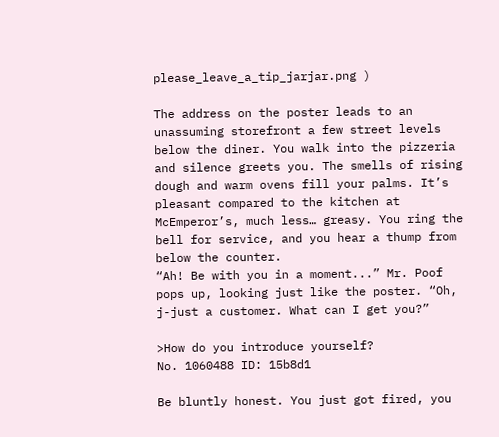please_leave_a_tip_jarjar.png )

The address on the poster leads to an unassuming storefront a few street levels below the diner. You walk into the pizzeria and silence greets you. The smells of rising dough and warm ovens fill your palms. It’s pleasant compared to the kitchen at McEmperor’s, much less… greasy. You ring the bell for service, and you hear a thump from below the counter.
“Ah! Be with you in a moment...” Mr. Poof pops up, looking just like the poster. “Oh, j-just a customer. What can I get you?”

>How do you introduce yourself?
No. 1060488 ID: 15b8d1

Be bluntly honest. You just got fired, you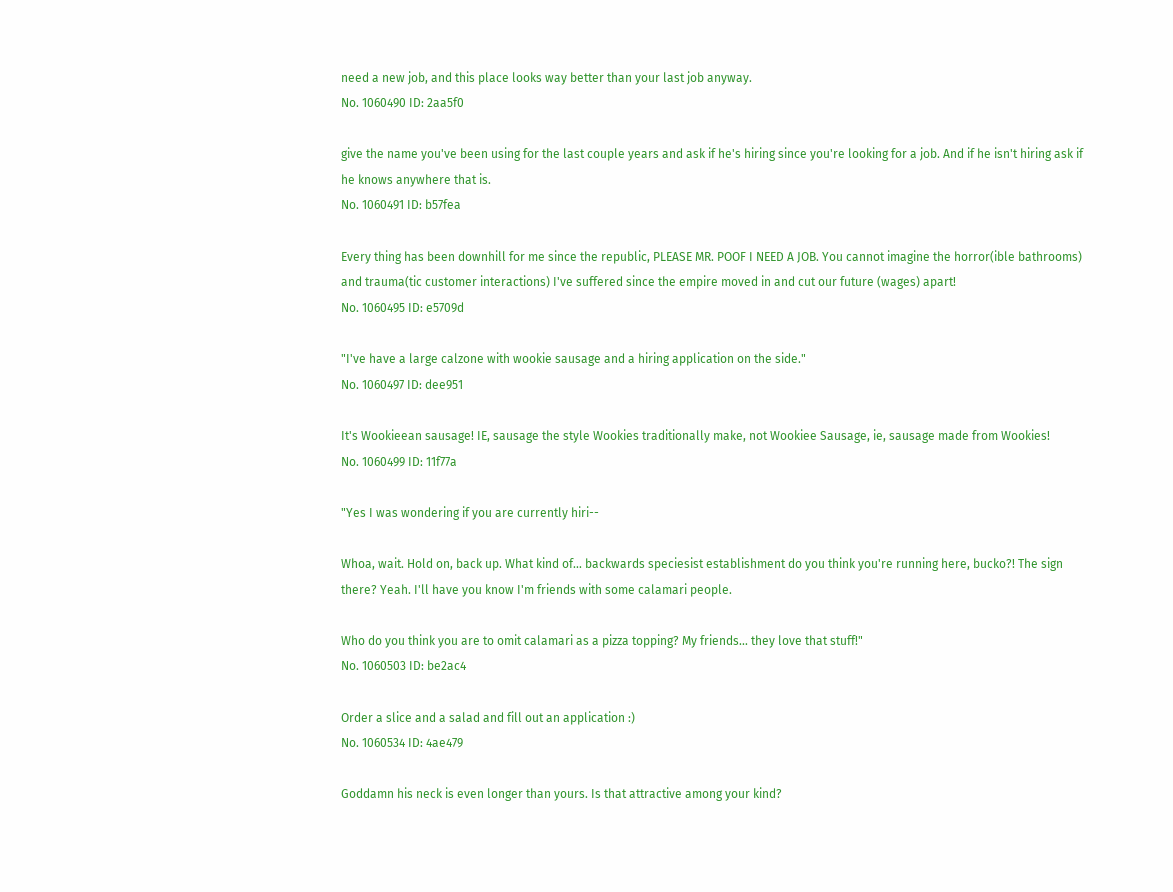need a new job, and this place looks way better than your last job anyway.
No. 1060490 ID: 2aa5f0

give the name you've been using for the last couple years and ask if he's hiring since you're looking for a job. And if he isn't hiring ask if he knows anywhere that is.
No. 1060491 ID: b57fea

Every thing has been downhill for me since the republic, PLEASE MR. POOF I NEED A JOB. You cannot imagine the horror(ible bathrooms) and trauma(tic customer interactions) I've suffered since the empire moved in and cut our future (wages) apart!
No. 1060495 ID: e5709d

"I've have a large calzone with wookie sausage and a hiring application on the side."
No. 1060497 ID: dee951

It's Wookieean sausage! IE, sausage the style Wookies traditionally make, not Wookiee Sausage, ie, sausage made from Wookies!
No. 1060499 ID: 11f77a

"Yes I was wondering if you are currently hiri--

Whoa, wait. Hold on, back up. What kind of... backwards speciesist establishment do you think you're running here, bucko?! The sign there? Yeah. I'll have you know I'm friends with some calamari people.

Who do you think you are to omit calamari as a pizza topping? My friends... they love that stuff!"
No. 1060503 ID: be2ac4

Order a slice and a salad and fill out an application :)
No. 1060534 ID: 4ae479

Goddamn his neck is even longer than yours. Is that attractive among your kind?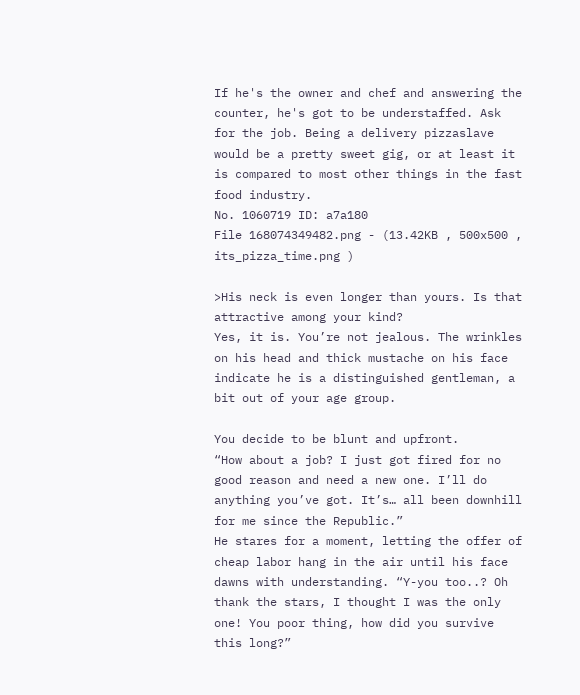If he's the owner and chef and answering the counter, he's got to be understaffed. Ask for the job. Being a delivery pizzaslave would be a pretty sweet gig, or at least it is compared to most other things in the fast food industry.
No. 1060719 ID: a7a180
File 168074349482.png - (13.42KB , 500x500 , its_pizza_time.png )

>His neck is even longer than yours. Is that attractive among your kind?
Yes, it is. You’re not jealous. The wrinkles on his head and thick mustache on his face indicate he is a distinguished gentleman, a bit out of your age group.

You decide to be blunt and upfront.
“How about a job? I just got fired for no good reason and need a new one. I’ll do anything you’ve got. It’s… all been downhill for me since the Republic.”
He stares for a moment, letting the offer of cheap labor hang in the air until his face dawns with understanding. “Y-you too..? Oh thank the stars, I thought I was the only one! You poor thing, how did you survive this long?”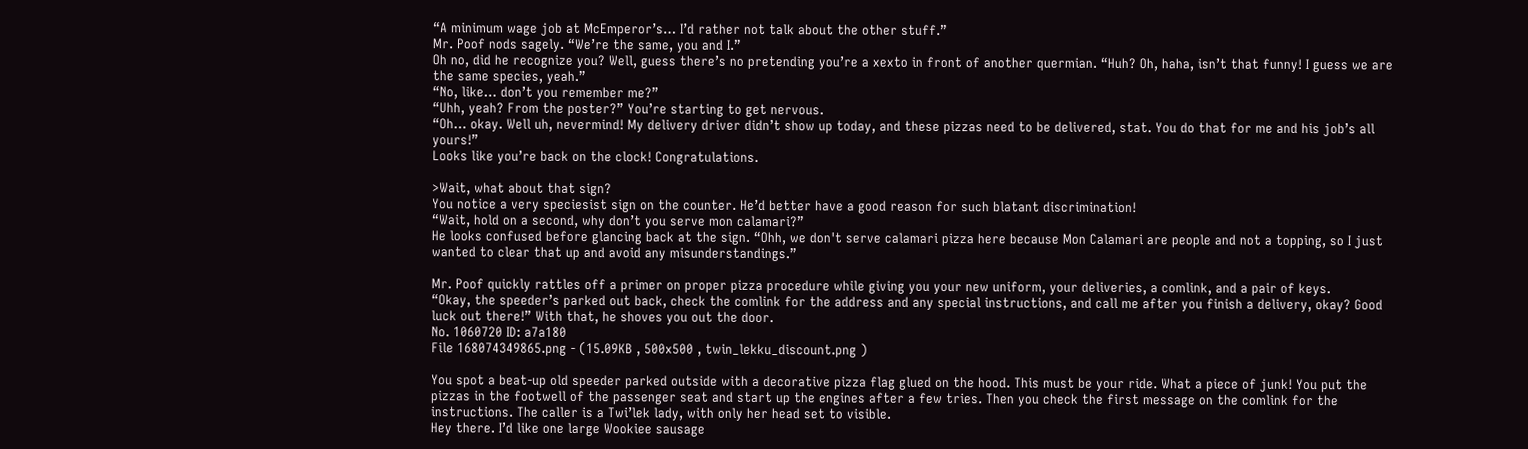“A minimum wage job at McEmperor’s… I’d rather not talk about the other stuff.”
Mr. Poof nods sagely. “We’re the same, you and I.”
Oh no, did he recognize you? Well, guess there’s no pretending you’re a xexto in front of another quermian. “Huh? Oh, haha, isn’t that funny! I guess we are the same species, yeah.”
“No, like… don’t you remember me?”
“Uhh, yeah? From the poster?” You’re starting to get nervous.
“Oh… okay. Well uh, nevermind! My delivery driver didn’t show up today, and these pizzas need to be delivered, stat. You do that for me and his job’s all yours!”
Looks like you’re back on the clock! Congratulations.

>Wait, what about that sign?
You notice a very speciesist sign on the counter. He’d better have a good reason for such blatant discrimination!
“Wait, hold on a second, why don’t you serve mon calamari?”
He looks confused before glancing back at the sign. “Ohh, we don't serve calamari pizza here because Mon Calamari are people and not a topping, so I just wanted to clear that up and avoid any misunderstandings.”

Mr. Poof quickly rattles off a primer on proper pizza procedure while giving you your new uniform, your deliveries, a comlink, and a pair of keys.
“Okay, the speeder’s parked out back, check the comlink for the address and any special instructions, and call me after you finish a delivery, okay? Good luck out there!” With that, he shoves you out the door.
No. 1060720 ID: a7a180
File 168074349865.png - (15.09KB , 500x500 , twin_lekku_discount.png )

You spot a beat-up old speeder parked outside with a decorative pizza flag glued on the hood. This must be your ride. What a piece of junk! You put the pizzas in the footwell of the passenger seat and start up the engines after a few tries. Then you check the first message on the comlink for the instructions. The caller is a Twi’lek lady, with only her head set to visible.
Hey there. I’d like one large Wookiee sausage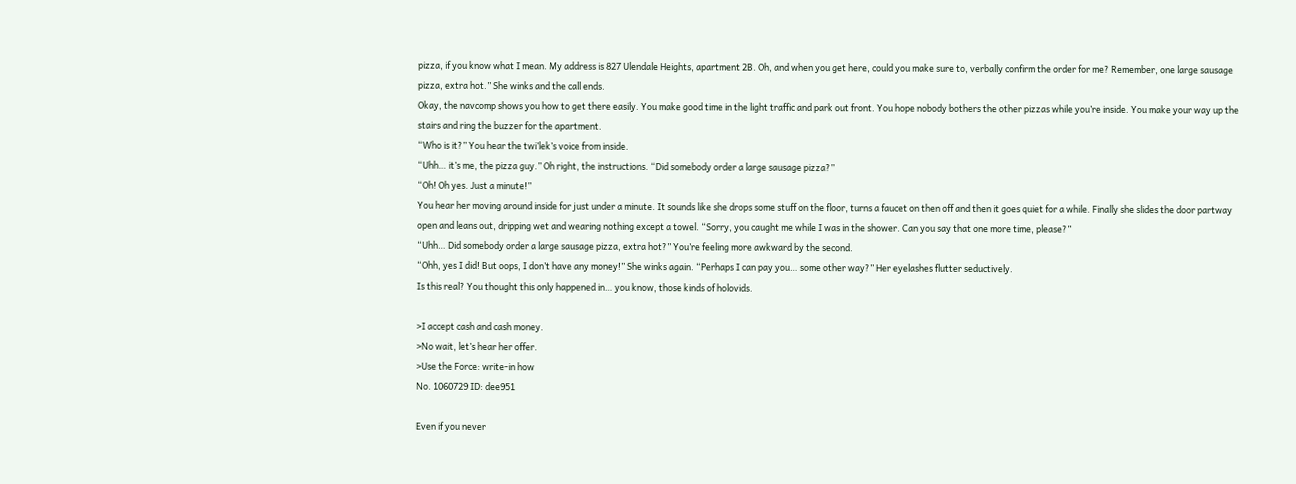pizza, if you know what I mean. My address is 827 Ulendale Heights, apartment 2B. Oh, and when you get here, could you make sure to, verbally confirm the order for me? Remember, one large sausage pizza, extra hot.” She winks and the call ends.
Okay, the navcomp shows you how to get there easily. You make good time in the light traffic and park out front. You hope nobody bothers the other pizzas while you’re inside. You make your way up the stairs and ring the buzzer for the apartment.
“Who is it?” You hear the twi’lek’s voice from inside.
“Uhh… it’s me, the pizza guy.” Oh right, the instructions. “Did somebody order a large sausage pizza?”
“Oh! Oh yes. Just a minute!”
You hear her moving around inside for just under a minute. It sounds like she drops some stuff on the floor, turns a faucet on then off and then it goes quiet for a while. Finally she slides the door partway open and leans out, dripping wet and wearing nothing except a towel. “Sorry, you caught me while I was in the shower. Can you say that one more time, please?”
“Uhh… Did somebody order a large sausage pizza, extra hot?” You’re feeling more awkward by the second.
“Ohh, yes I did! But oops, I don’t have any money!” She winks again. “Perhaps I can pay you… some other way?” Her eyelashes flutter seductively.
Is this real? You thought this only happened in… you know, those kinds of holovids.

>I accept cash and cash money.
>No wait, let’s hear her offer.
>Use the Force: write-in how
No. 1060729 ID: dee951

Even if you never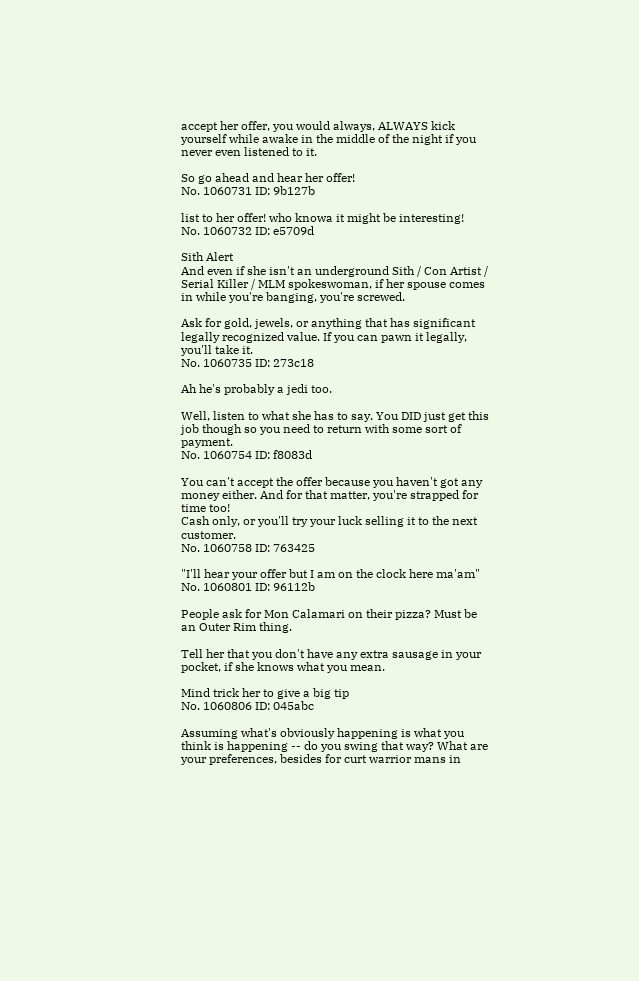accept her offer, you would always, ALWAYS kick yourself while awake in the middle of the night if you never even listened to it.

So go ahead and hear her offer!
No. 1060731 ID: 9b127b

list to her offer! who knowa it might be interesting!
No. 1060732 ID: e5709d

Sith Alert
And even if she isn't an underground Sith / Con Artist / Serial Killer / MLM spokeswoman, if her spouse comes in while you're banging, you're screwed.

Ask for gold, jewels, or anything that has significant legally recognized value. If you can pawn it legally, you'll take it.
No. 1060735 ID: 273c18

Ah he's probably a jedi too.

Well, listen to what she has to say. You DID just get this job though so you need to return with some sort of payment.
No. 1060754 ID: f8083d

You can't accept the offer because you haven't got any money either. And for that matter, you're strapped for time too!
Cash only, or you'll try your luck selling it to the next customer.
No. 1060758 ID: 763425

"I'll hear your offer but I am on the clock here ma'am"
No. 1060801 ID: 96112b

People ask for Mon Calamari on their pizza? Must be an Outer Rim thing.

Tell her that you don't have any extra sausage in your pocket, if she knows what you mean.

Mind trick her to give a big tip
No. 1060806 ID: 045abc

Assuming what's obviously happening is what you think is happening -- do you swing that way? What are your preferences, besides for curt warrior mans in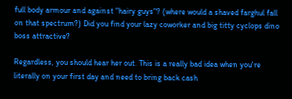full body armour and against "hairy guys"? (where would a shaved farghul fall on that spectrum?) Did you find your lazy coworker and big titty cyclops dino boss attractive?

Regardless, you should hear her out. This is a really bad idea when you're literally on your first day and need to bring back cash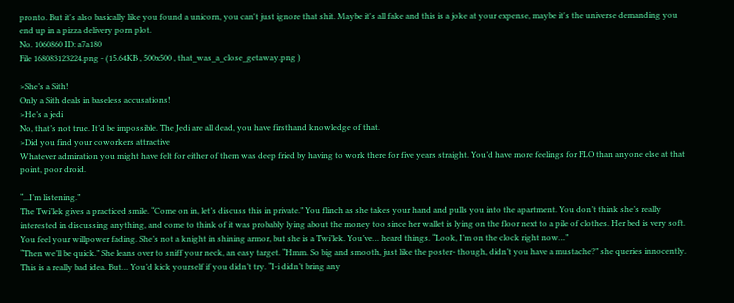pronto. But it's also basically like you found a unicorn, you can't just ignore that shit. Maybe it's all fake and this is a joke at your expense, maybe it's the universe demanding you end up in a pizza delivery porn plot.
No. 1060860 ID: a7a180
File 168083123224.png - (15.64KB , 500x500 , that_was_a_close_getaway.png )

>She’s a Sith!
Only a Sith deals in baseless accusations!
>He’s a jedi
No, that’s not true. It’d be impossible. The Jedi are all dead, you have firsthand knowledge of that.
>Did you find your coworkers attractive
Whatever admiration you might have felt for either of them was deep fried by having to work there for five years straight. You’d have more feelings for FLO than anyone else at that point, poor droid.

“...I’m listening.”
The Twi’lek gives a practiced smile. “Come on in, let’s discuss this in private.” You flinch as she takes your hand and pulls you into the apartment. You don’t think she’s really interested in discussing anything, and come to think of it was probably lying about the money too since her wallet is lying on the floor next to a pile of clothes. Her bed is very soft.
You feel your willpower fading. She’s not a knight in shining armor, but she is a Twi’lek. You’ve… heard things. “Look, I’m on the clock right now…”
“Then we’ll be quick.” She leans over to sniff your neck, an easy target. “Hmm. So big and smooth, just like the poster- though, didn’t you have a mustache?” she queries innocently.
This is a really bad idea. But… You’d kick yourself if you didn’t try. “I-i didn’t bring any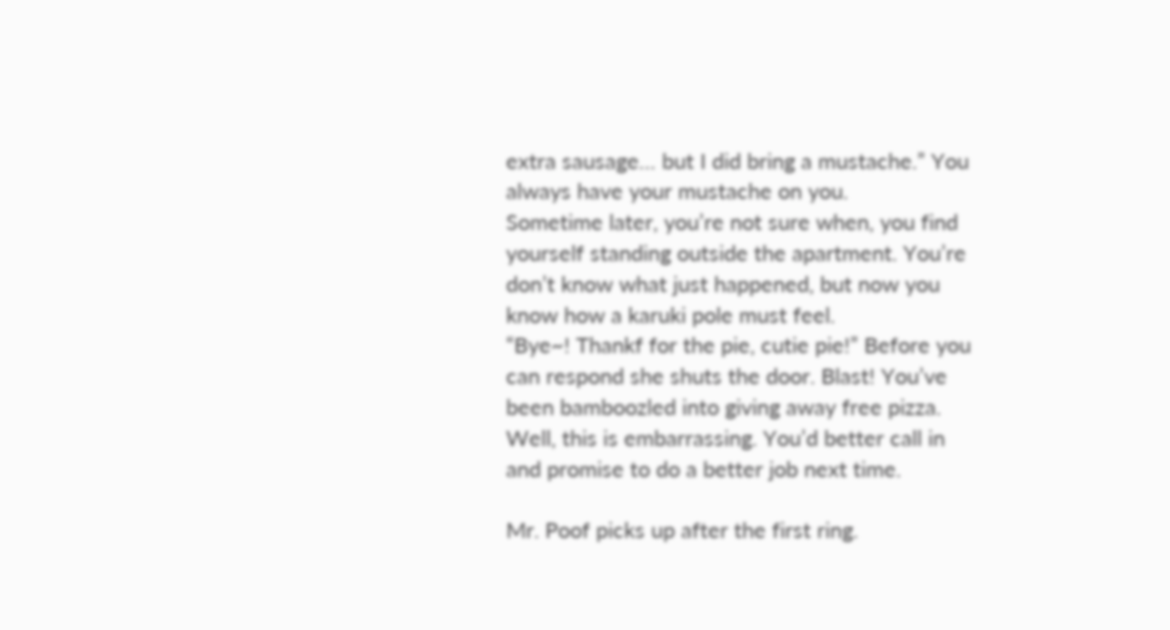extra sausage… but I did bring a mustache.” You always have your mustache on you.
Sometime later, you’re not sure when, you find yourself standing outside the apartment. You’re don’t know what just happened, but now you know how a karuki pole must feel.
“Bye~! Thankf for the pie, cutie pie!” Before you can respond she shuts the door. Blast! You’ve been bamboozled into giving away free pizza. Well, this is embarrassing. You’d better call in and promise to do a better job next time.

Mr. Poof picks up after the first ring.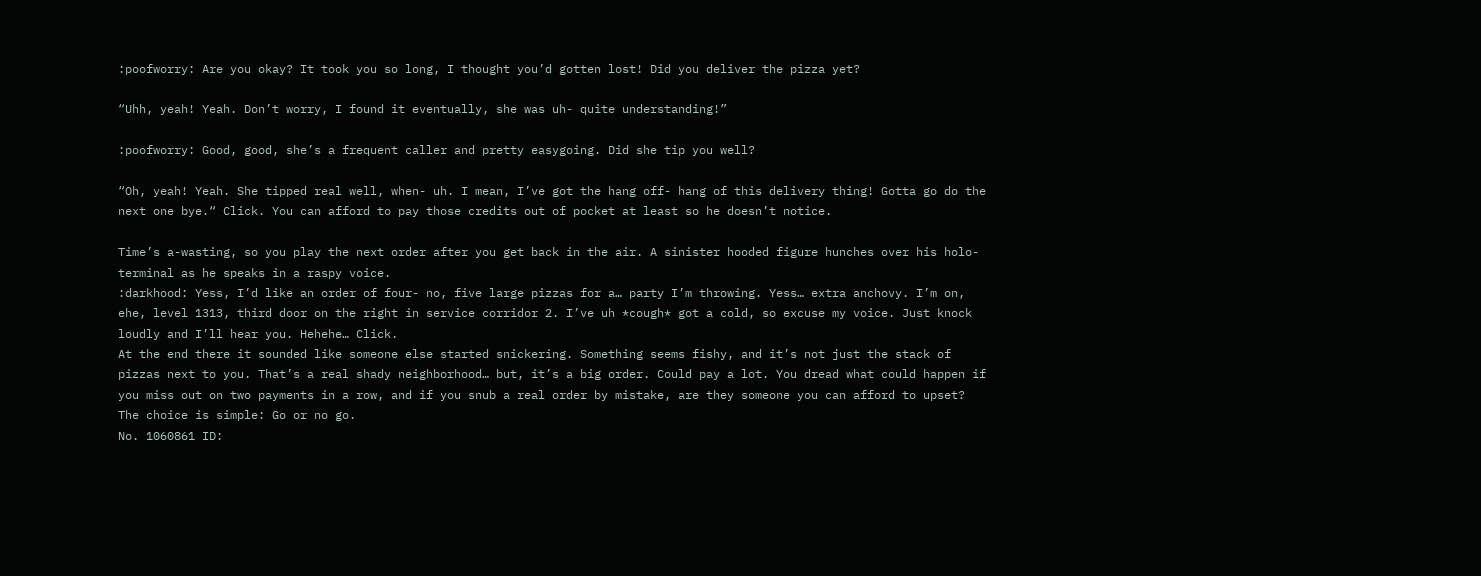:poofworry: Are you okay? It took you so long, I thought you’d gotten lost! Did you deliver the pizza yet?

“Uhh, yeah! Yeah. Don’t worry, I found it eventually, she was uh- quite understanding!”

:poofworry: Good, good, she’s a frequent caller and pretty easygoing. Did she tip you well?

“Oh, yeah! Yeah. She tipped real well, when- uh. I mean, I’ve got the hang off- hang of this delivery thing! Gotta go do the next one bye.“ Click. You can afford to pay those credits out of pocket at least so he doesn’t notice.

Time’s a-wasting, so you play the next order after you get back in the air. A sinister hooded figure hunches over his holo-terminal as he speaks in a raspy voice.
:darkhood: Yess, I’d like an order of four- no, five large pizzas for a… party I’m throwing. Yess… extra anchovy. I’m on, ehe, level 1313, third door on the right in service corridor 2. I’ve uh *cough* got a cold, so excuse my voice. Just knock loudly and I’ll hear you. Hehehe… Click.
At the end there it sounded like someone else started snickering. Something seems fishy, and it’s not just the stack of pizzas next to you. That’s a real shady neighborhood… but, it’s a big order. Could pay a lot. You dread what could happen if you miss out on two payments in a row, and if you snub a real order by mistake, are they someone you can afford to upset?
The choice is simple: Go or no go.
No. 1060861 ID: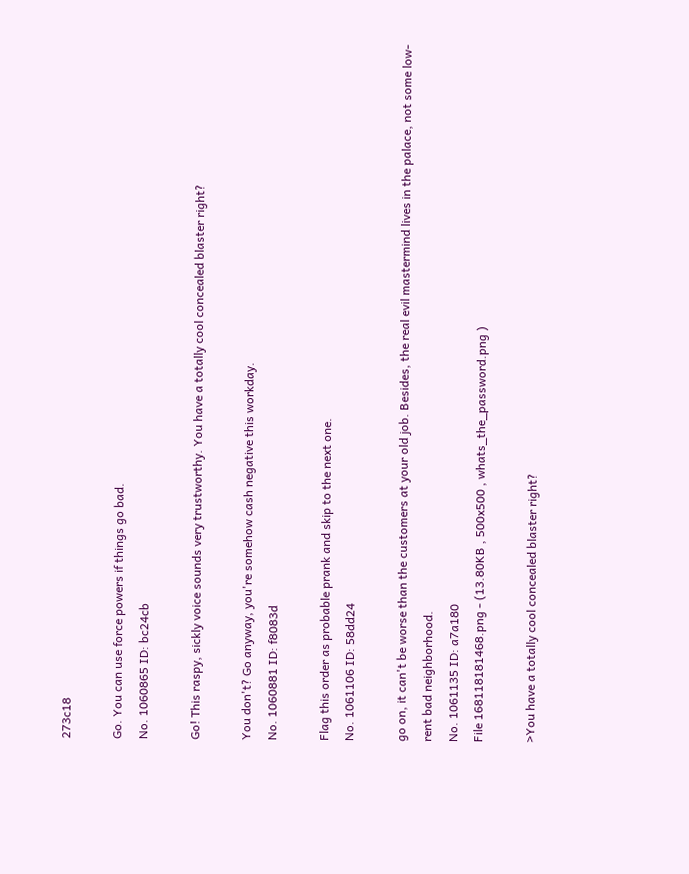273c18

Go. You can use force powers if things go bad.
No. 1060865 ID: bc24cb

Go! This raspy, sickly voice sounds very trustworthy. You have a totally cool concealed blaster right?

You don't? Go anyway, you're somehow cash negative this workday.
No. 1060881 ID: f8083d

Flag this order as probable prank and skip to the next one.
No. 1061106 ID: 58dd24

go on, it can't be worse than the customers at your old job. Besides, the real evil mastermind lives in the palace, not some low-rent bad neighborhood.
No. 1061135 ID: a7a180
File 168118181468.png - (13.80KB , 500x500 , whats_the_password.png )

>You have a totally cool concealed blaster right?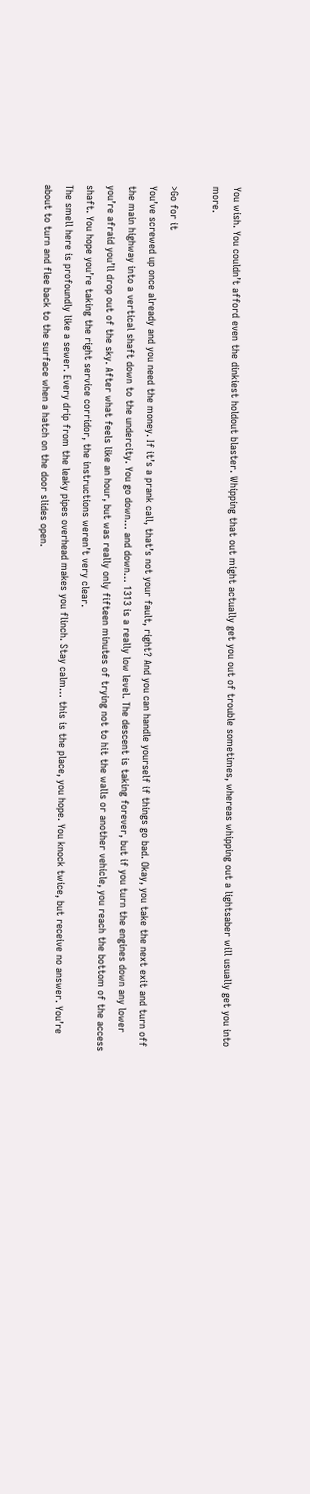You wish. You couldn’t afford even the dinkiest holdout blaster. Whipping that out might actually get you out of trouble sometimes, whereas whipping out a lightsaber will usually get you into more.

>Go for it
You’ve screwed up once already and you need the money. If it’s a prank call, that’s not your fault, right? And you can handle yourself if things go bad. Okay, you take the next exit and turn off the main highway into a vertical shaft down to the undercity. You go down… and down… 1313 is a really low level. The descent is taking forever, but if you turn the engines down any lower you’re afraid you’ll drop out of the sky. After what feels like an hour, but was really only fifteen minutes of trying not to hit the walls or another vehicle, you reach the bottom of the access shaft. You hope you’re taking the right service corridor, the instructions weren’t very clear.
The smell here is profoundly like a sewer. Every drip from the leaky pipes overhead makes you flinch. Stay calm… this is the place, you hope. You knock twice, but receive no answer. You’re about to turn and flee back to the surface when a hatch on the door slides open.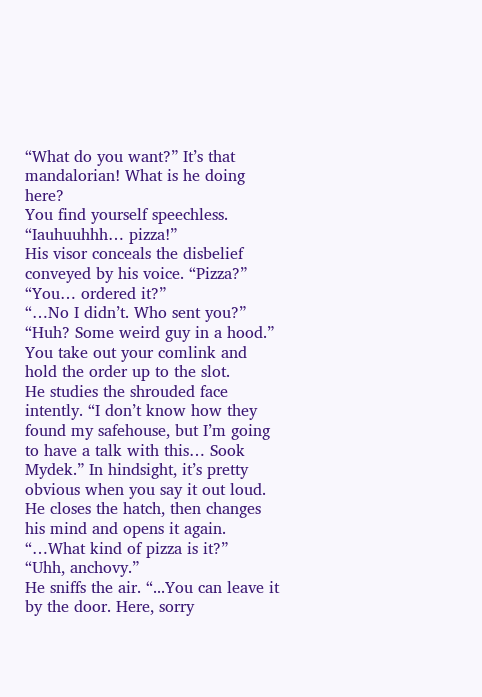“What do you want?” It’s that mandalorian! What is he doing here?
You find yourself speechless. “Iauhuuhhh… pizza!”
His visor conceals the disbelief conveyed by his voice. “Pizza?”
“You… ordered it?”
“…No I didn’t. Who sent you?”
“Huh? Some weird guy in a hood.” You take out your comlink and hold the order up to the slot.
He studies the shrouded face intently. “I don’t know how they found my safehouse, but I’m going to have a talk with this… Sook Mydek.” In hindsight, it’s pretty obvious when you say it out loud.
He closes the hatch, then changes his mind and opens it again. “…What kind of pizza is it?”
“Uhh, anchovy.”
He sniffs the air. “...You can leave it by the door. Here, sorry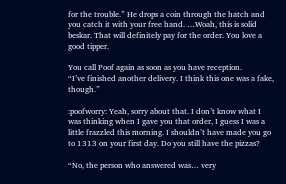for the trouble.” He drops a coin through the hatch and you catch it with your free hand. …Woah, this is solid beskar. That will definitely pay for the order. You love a good tipper.

You call Poof again as soon as you have reception.
“I’ve finished another delivery. I think this one was a fake, though.”

:poofworry: Yeah, sorry about that. I don’t know what I was thinking when I gave you that order, I guess I was a little frazzled this morning. I shouldn’t have made you go to 1313 on your first day. Do you still have the pizzas?

“No, the person who answered was… very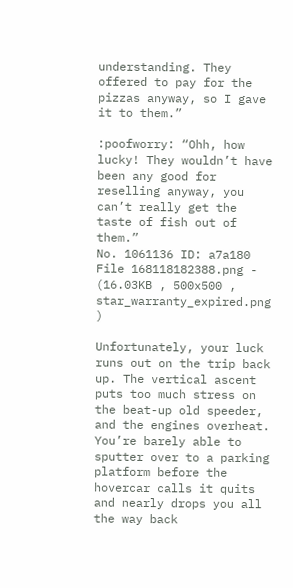understanding. They offered to pay for the pizzas anyway, so I gave it to them.”

:poofworry: “Ohh, how lucky! They wouldn’t have been any good for reselling anyway, you can’t really get the taste of fish out of them.”
No. 1061136 ID: a7a180
File 168118182388.png - (16.03KB , 500x500 , star_warranty_expired.png )

Unfortunately, your luck runs out on the trip back up. The vertical ascent puts too much stress on the beat-up old speeder, and the engines overheat. You’re barely able to sputter over to a parking platform before the hovercar calls it quits and nearly drops you all the way back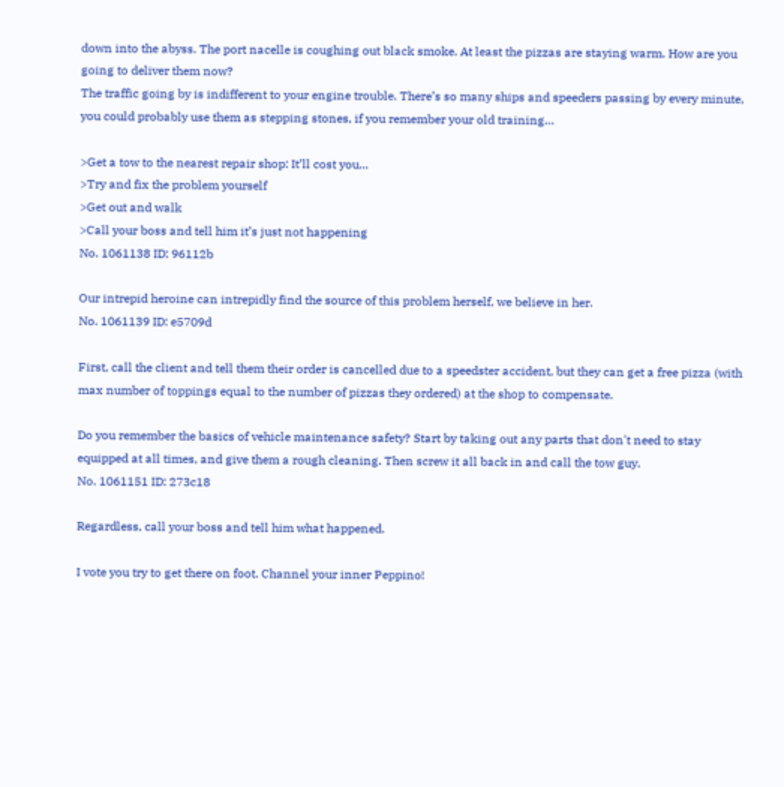down into the abyss. The port nacelle is coughing out black smoke. At least the pizzas are staying warm. How are you going to deliver them now?
The traffic going by is indifferent to your engine trouble. There’s so many ships and speeders passing by every minute, you could probably use them as stepping stones, if you remember your old training…

>Get a tow to the nearest repair shop: It’ll cost you...
>Try and fix the problem yourself
>Get out and walk
>Call your boss and tell him it’s just not happening
No. 1061138 ID: 96112b

Our intrepid heroine can intrepidly find the source of this problem herself, we believe in her.
No. 1061139 ID: e5709d

First, call the client and tell them their order is cancelled due to a speedster accident, but they can get a free pizza (with max number of toppings equal to the number of pizzas they ordered) at the shop to compensate.

Do you remember the basics of vehicle maintenance safety? Start by taking out any parts that don't need to stay equipped at all times, and give them a rough cleaning. Then screw it all back in and call the tow guy.
No. 1061151 ID: 273c18

Regardless, call your boss and tell him what happened.

I vote you try to get there on foot. Channel your inner Peppino!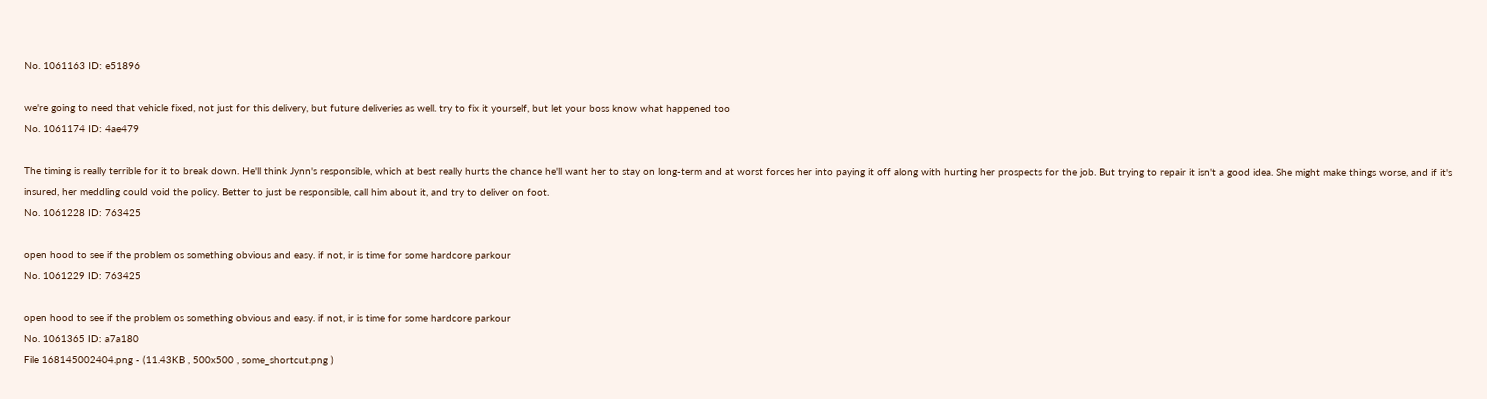No. 1061163 ID: e51896

we're going to need that vehicle fixed, not just for this delivery, but future deliveries as well. try to fix it yourself, but let your boss know what happened too
No. 1061174 ID: 4ae479

The timing is really terrible for it to break down. He'll think Jynn's responsible, which at best really hurts the chance he'll want her to stay on long-term and at worst forces her into paying it off along with hurting her prospects for the job. But trying to repair it isn't a good idea. She might make things worse, and if it's insured, her meddling could void the policy. Better to just be responsible, call him about it, and try to deliver on foot.
No. 1061228 ID: 763425

open hood to see if the problem os something obvious and easy. if not, ir is time for some hardcore parkour
No. 1061229 ID: 763425

open hood to see if the problem os something obvious and easy. if not, ir is time for some hardcore parkour
No. 1061365 ID: a7a180
File 168145002404.png - (11.43KB , 500x500 , some_shortcut.png )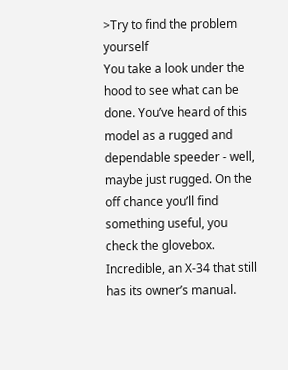>Try to find the problem yourself
You take a look under the hood to see what can be done. You’ve heard of this model as a rugged and dependable speeder - well, maybe just rugged. On the off chance you’ll find something useful, you check the glovebox. Incredible, an X-34 that still has its owner’s manual.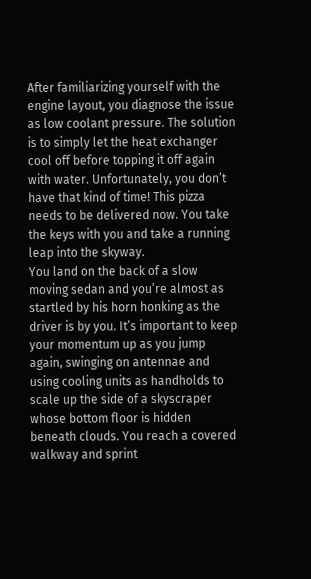After familiarizing yourself with the engine layout, you diagnose the issue as low coolant pressure. The solution is to simply let the heat exchanger cool off before topping it off again with water. Unfortunately, you don’t have that kind of time! This pizza needs to be delivered now. You take the keys with you and take a running leap into the skyway.
You land on the back of a slow moving sedan and you’re almost as startled by his horn honking as the driver is by you. It’s important to keep your momentum up as you jump again, swinging on antennae and using cooling units as handholds to scale up the side of a skyscraper whose bottom floor is hidden beneath clouds. You reach a covered walkway and sprint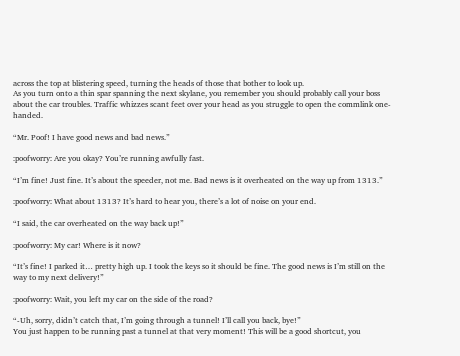across the top at blistering speed, turning the heads of those that bother to look up.
As you turn onto a thin spar spanning the next skylane, you remember you should probably call your boss about the car troubles. Traffic whizzes scant feet over your head as you struggle to open the commlink one-handed.

“Mr. Poof! I have good news and bad news.”

:poofworry: Are you okay? You’re running awfully fast.

“I’m fine! Just fine. It’s about the speeder, not me. Bad news is it overheated on the way up from 1313.”

:poofworry: What about 1313? It’s hard to hear you, there’s a lot of noise on your end.

“I said, the car overheated on the way back up!”

:poofworry: My car! Where is it now?

“It’s fine! I parked it… pretty high up. I took the keys so it should be fine. The good news is I’m still on the way to my next delivery!”

:poofworry: Wait, you left my car on the side of the road?

“-Uh, sorry, didn’t catch that, I’m going through a tunnel! I’ll call you back, bye!”
You just happen to be running past a tunnel at that very moment! This will be a good shortcut, you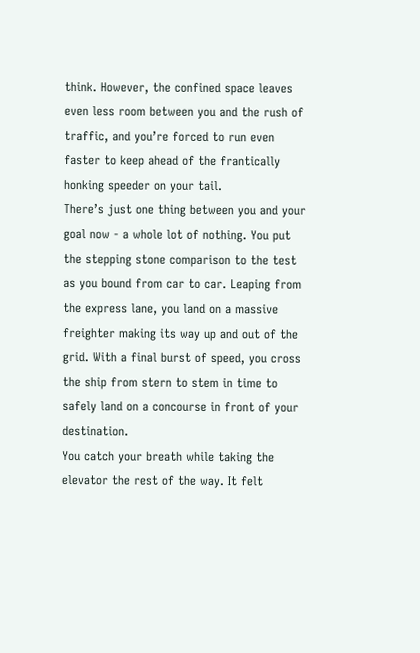think. However, the confined space leaves even less room between you and the rush of traffic, and you’re forced to run even faster to keep ahead of the frantically honking speeder on your tail.
There’s just one thing between you and your goal now - a whole lot of nothing. You put the stepping stone comparison to the test as you bound from car to car. Leaping from the express lane, you land on a massive freighter making its way up and out of the grid. With a final burst of speed, you cross the ship from stern to stem in time to safely land on a concourse in front of your destination.
You catch your breath while taking the elevator the rest of the way. It felt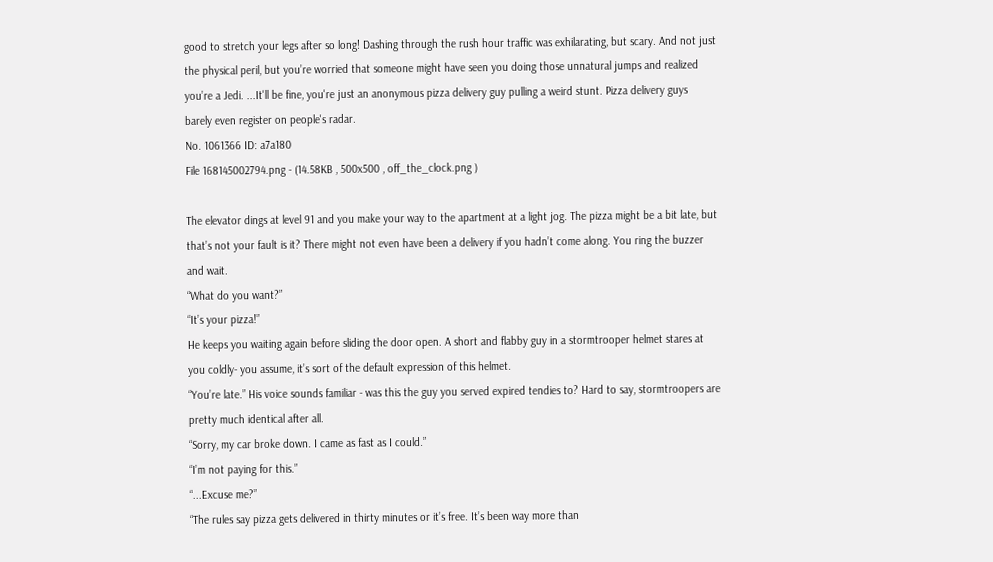good to stretch your legs after so long! Dashing through the rush hour traffic was exhilarating, but scary. And not just the physical peril, but you’re worried that someone might have seen you doing those unnatural jumps and realized you’re a Jedi. ...It'll be fine, you're just an anonymous pizza delivery guy pulling a weird stunt. Pizza delivery guys barely even register on people's radar.
No. 1061366 ID: a7a180
File 168145002794.png - (14.58KB , 500x500 , off_the_clock.png )

The elevator dings at level 91 and you make your way to the apartment at a light jog. The pizza might be a bit late, but that’s not your fault is it? There might not even have been a delivery if you hadn’t come along. You ring the buzzer and wait.
“What do you want?”
“It’s your pizza!”
He keeps you waiting again before sliding the door open. A short and flabby guy in a stormtrooper helmet stares at you coldly- you assume, it’s sort of the default expression of this helmet.
“You’re late.” His voice sounds familiar - was this the guy you served expired tendies to? Hard to say, stormtroopers are pretty much identical after all.
“Sorry, my car broke down. I came as fast as I could.”
“I’m not paying for this.”
“...Excuse me?”
“The rules say pizza gets delivered in thirty minutes or it’s free. It’s been way more than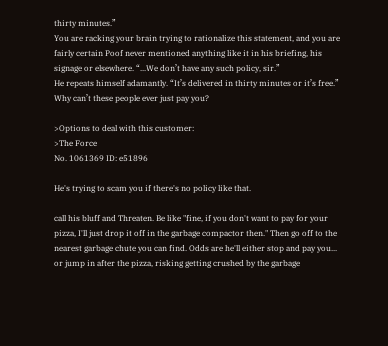thirty minutes.”
You are racking your brain trying to rationalize this statement, and you are fairly certain Poof never mentioned anything like it in his briefing, his signage or elsewhere. “...We don’t have any such policy, sir.”
He repeats himself adamantly. “It’s delivered in thirty minutes or it’s free.”
Why can’t these people ever just pay you?

>Options to deal with this customer:
>The Force
No. 1061369 ID: e51896

He's trying to scam you if there's no policy like that.

call his bluff and Threaten. Be like "fine, if you don't want to pay for your pizza, I'll just drop it off in the garbage compactor then." Then go off to the nearest garbage chute you can find. Odds are he'll either stop and pay you... or jump in after the pizza, risking getting crushed by the garbage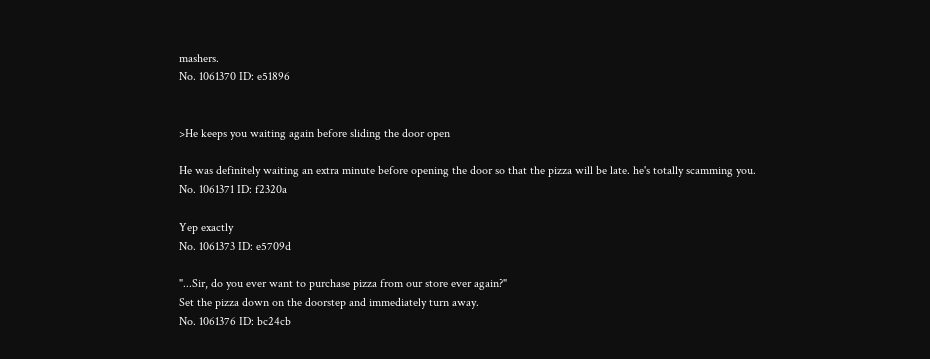mashers.
No. 1061370 ID: e51896


>He keeps you waiting again before sliding the door open

He was definitely waiting an extra minute before opening the door so that the pizza will be late. he's totally scamming you.
No. 1061371 ID: f2320a

Yep exactly
No. 1061373 ID: e5709d

"...Sir, do you ever want to purchase pizza from our store ever again?"
Set the pizza down on the doorstep and immediately turn away.
No. 1061376 ID: bc24cb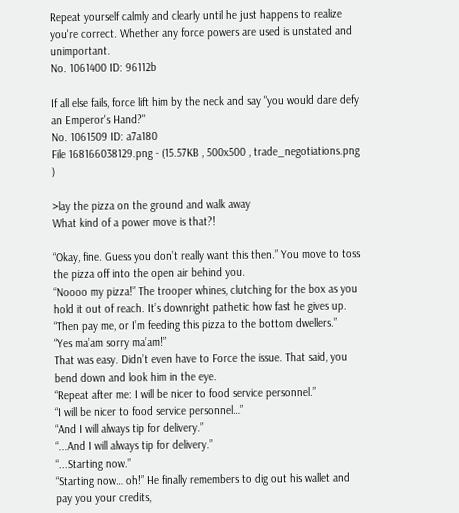Repeat yourself calmly and clearly until he just happens to realize you're correct. Whether any force powers are used is unstated and unimportant.
No. 1061400 ID: 96112b

If all else fails, force lift him by the neck and say "you would dare defy an Emperor's Hand?"
No. 1061509 ID: a7a180
File 168166038129.png - (15.57KB , 500x500 , trade_negotiations.png )

>lay the pizza on the ground and walk away
What kind of a power move is that?!

“Okay, fine. Guess you don’t really want this then.” You move to toss the pizza off into the open air behind you.
“Noooo my pizza!” The trooper whines, clutching for the box as you hold it out of reach. It’s downright pathetic how fast he gives up.
“Then pay me, or I’m feeding this pizza to the bottom dwellers.”
“Yes ma’am sorry ma’am!”
That was easy. Didn’t even have to Force the issue. That said, you bend down and look him in the eye.
“Repeat after me: I will be nicer to food service personnel.”
“I will be nicer to food service personnel…”
“And I will always tip for delivery.”
“...And I will always tip for delivery.”
“...Starting now.”
“Starting now… oh!” He finally remembers to dig out his wallet and pay you your credits,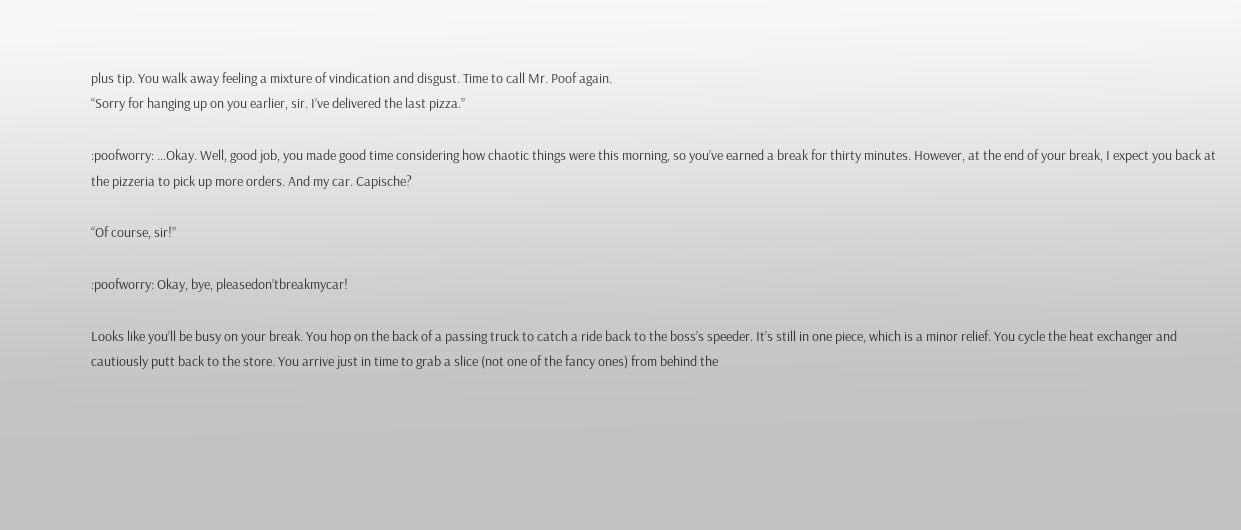plus tip. You walk away feeling a mixture of vindication and disgust. Time to call Mr. Poof again.
“Sorry for hanging up on you earlier, sir. I’ve delivered the last pizza.”

:poofworry: …Okay. Well, good job, you made good time considering how chaotic things were this morning, so you’ve earned a break for thirty minutes. However, at the end of your break, I expect you back at the pizzeria to pick up more orders. And my car. Capische?

“Of course, sir!”

:poofworry: Okay, bye, pleasedon’tbreakmycar!

Looks like you’ll be busy on your break. You hop on the back of a passing truck to catch a ride back to the boss’s speeder. It’s still in one piece, which is a minor relief. You cycle the heat exchanger and cautiously putt back to the store. You arrive just in time to grab a slice (not one of the fancy ones) from behind the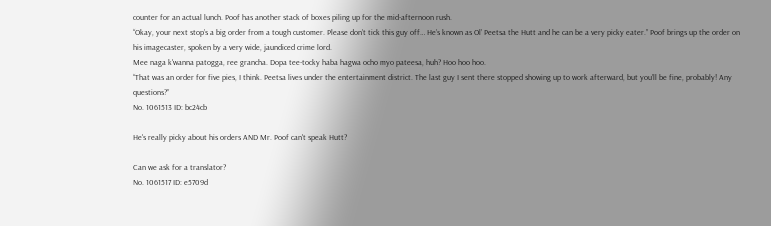counter for an actual lunch. Poof has another stack of boxes piling up for the mid-afternoon rush.
“Okay, your next stop’s a big order from a tough customer. Please don’t tick this guy off… He’s known as Ol’ Peetsa the Hutt and he can be a very picky eater.” Poof brings up the order on his imagecaster, spoken by a very wide, jaundiced crime lord.
Mee naga k'wanna patogga, ree grancha. Dopa tee-tocky haba hagwa ocho myo pateesa, huh? Hoo hoo hoo.
“That was an order for five pies, I think. Peetsa lives under the entertainment district. The last guy I sent there stopped showing up to work afterward, but you’ll be fine, probably! Any questions?”
No. 1061513 ID: bc24cb

He's really picky about his orders AND Mr. Poof can't speak Hutt?

Can we ask for a translator?
No. 1061517 ID: e5709d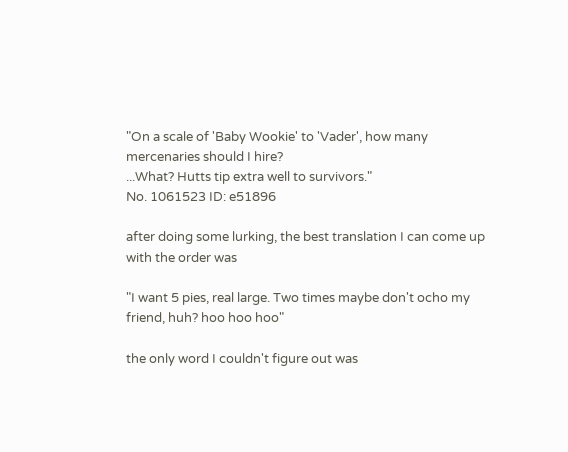"On a scale of 'Baby Wookie' to 'Vader', how many mercenaries should I hire?
...What? Hutts tip extra well to survivors."
No. 1061523 ID: e51896

after doing some lurking, the best translation I can come up with the order was

"I want 5 pies, real large. Two times maybe don't ocho my friend, huh? hoo hoo hoo"

the only word I couldn't figure out was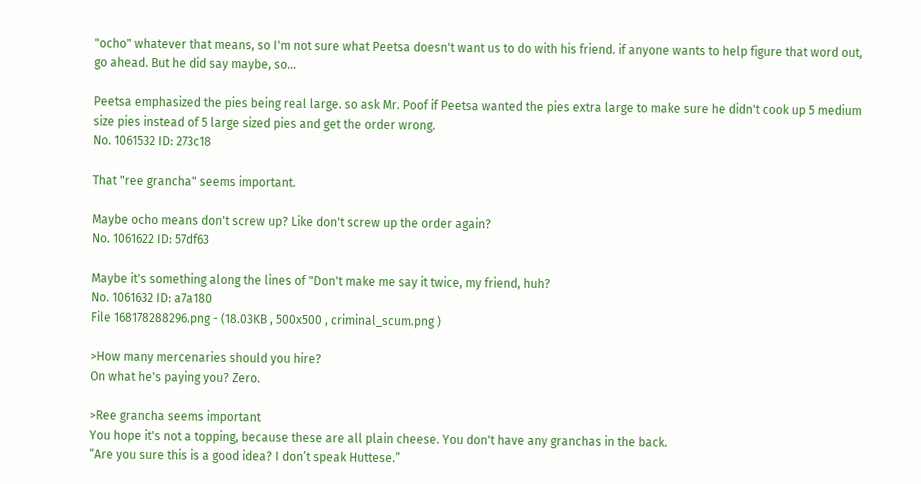"ocho" whatever that means, so I'm not sure what Peetsa doesn't want us to do with his friend. if anyone wants to help figure that word out, go ahead. But he did say maybe, so...

Peetsa emphasized the pies being real large. so ask Mr. Poof if Peetsa wanted the pies extra large to make sure he didn't cook up 5 medium size pies instead of 5 large sized pies and get the order wrong.
No. 1061532 ID: 273c18

That "ree grancha" seems important.

Maybe ocho means don't screw up? Like don't screw up the order again?
No. 1061622 ID: 57df63

Maybe it's something along the lines of "Don't make me say it twice, my friend, huh?
No. 1061632 ID: a7a180
File 168178288296.png - (18.03KB , 500x500 , criminal_scum.png )

>How many mercenaries should you hire?
On what he's paying you? Zero.

>Ree grancha seems important
You hope it's not a topping, because these are all plain cheese. You don't have any granchas in the back.
“Are you sure this is a good idea? I don’t speak Huttese.”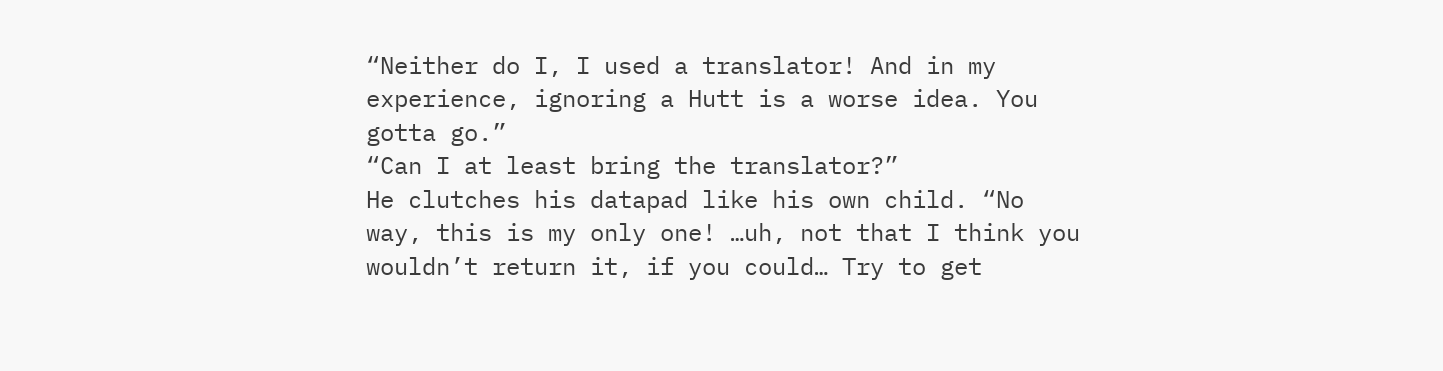“Neither do I, I used a translator! And in my experience, ignoring a Hutt is a worse idea. You gotta go.”
“Can I at least bring the translator?”
He clutches his datapad like his own child. “No way, this is my only one! …uh, not that I think you wouldn’t return it, if you could… Try to get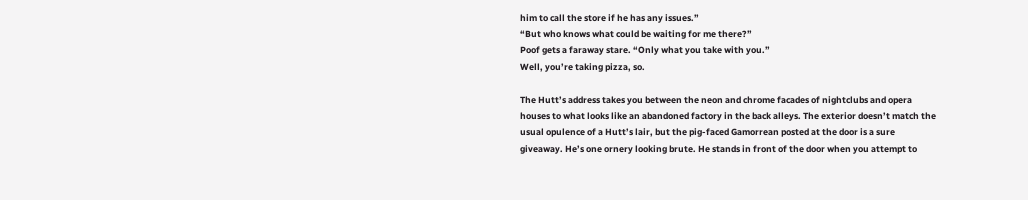him to call the store if he has any issues.”
“But who knows what could be waiting for me there?”
Poof gets a faraway stare. “Only what you take with you.”
Well, you’re taking pizza, so.

The Hutt’s address takes you between the neon and chrome facades of nightclubs and opera houses to what looks like an abandoned factory in the back alleys. The exterior doesn’t match the usual opulence of a Hutt’s lair, but the pig-faced Gamorrean posted at the door is a sure giveaway. He’s one ornery looking brute. He stands in front of the door when you attempt to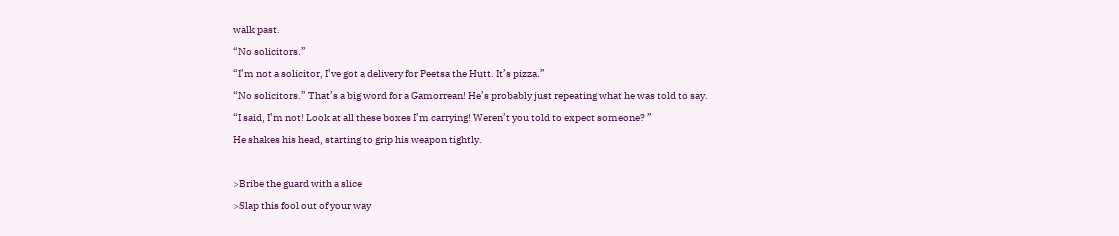walk past.
“No solicitors.”
“I’m not a solicitor, I’ve got a delivery for Peetsa the Hutt. It’s pizza.”
“No solicitors.” That’s a big word for a Gamorrean! He’s probably just repeating what he was told to say.
“I said, I’m not! Look at all these boxes I’m carrying! Weren’t you told to expect someone? ”
He shakes his head, starting to grip his weapon tightly.

>Bribe the guard with a slice
>Slap this fool out of your way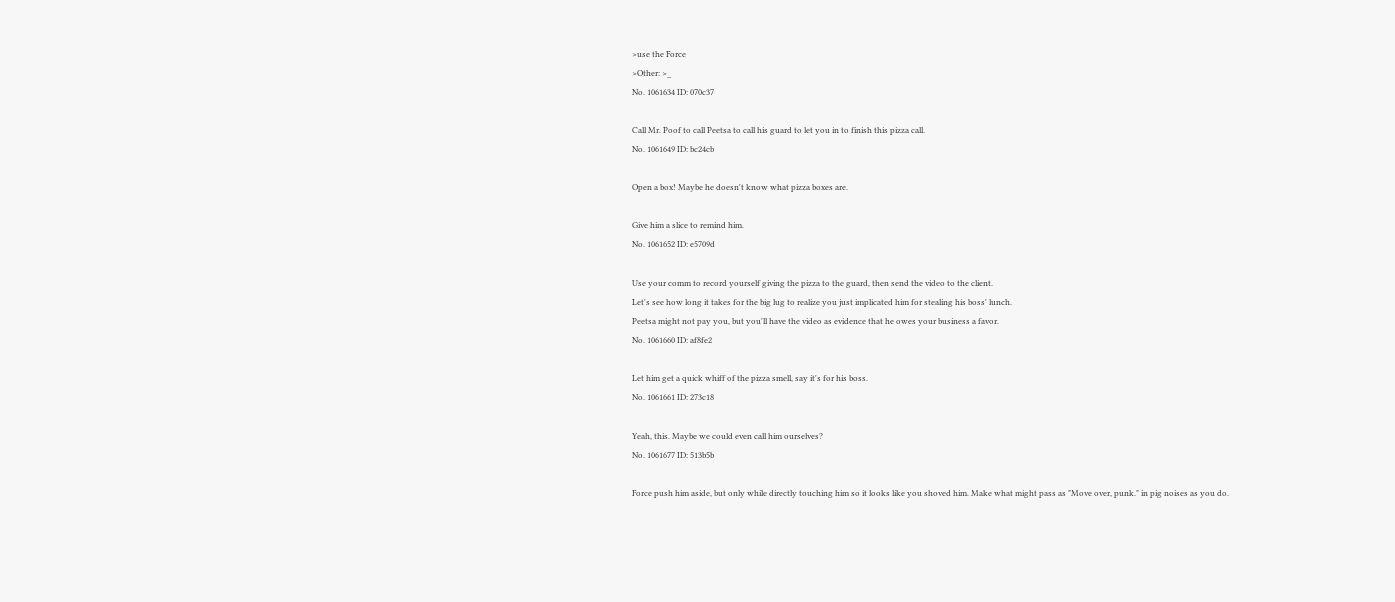>use the Force
>Other: >_
No. 1061634 ID: 070c37

Call Mr. Poof to call Peetsa to call his guard to let you in to finish this pizza call.
No. 1061649 ID: bc24cb

Open a box! Maybe he doesn't know what pizza boxes are.

Give him a slice to remind him.
No. 1061652 ID: e5709d

Use your comm to record yourself giving the pizza to the guard, then send the video to the client.
Let's see how long it takes for the big lug to realize you just implicated him for stealing his boss' lunch.
Peetsa might not pay you, but you'll have the video as evidence that he owes your business a favor.
No. 1061660 ID: af8fe2

Let him get a quick whiff of the pizza smell, say it's for his boss.
No. 1061661 ID: 273c18

Yeah, this. Maybe we could even call him ourselves?
No. 1061677 ID: 513b5b

Force push him aside, but only while directly touching him so it looks like you shoved him. Make what might pass as "Move over, punk." in pig noises as you do.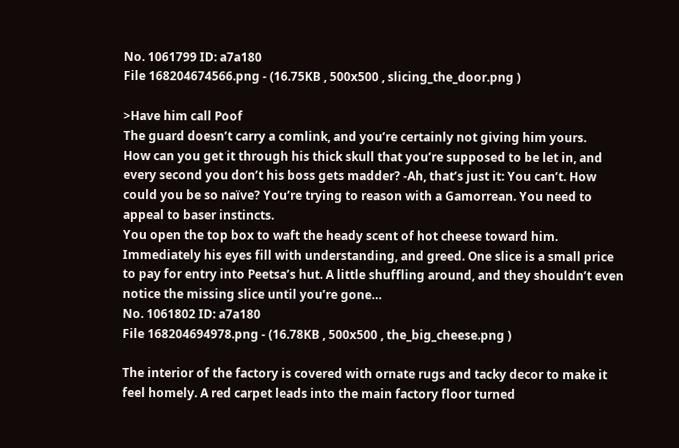No. 1061799 ID: a7a180
File 168204674566.png - (16.75KB , 500x500 , slicing_the_door.png )

>Have him call Poof
The guard doesn’t carry a comlink, and you’re certainly not giving him yours.
How can you get it through his thick skull that you’re supposed to be let in, and every second you don’t his boss gets madder? -Ah, that’s just it: You can’t. How could you be so naïve? You’re trying to reason with a Gamorrean. You need to appeal to baser instincts.
You open the top box to waft the heady scent of hot cheese toward him. Immediately his eyes fill with understanding, and greed. One slice is a small price to pay for entry into Peetsa’s hut. A little shuffling around, and they shouldn’t even notice the missing slice until you’re gone…
No. 1061802 ID: a7a180
File 168204694978.png - (16.78KB , 500x500 , the_big_cheese.png )

The interior of the factory is covered with ornate rugs and tacky decor to make it feel homely. A red carpet leads into the main factory floor turned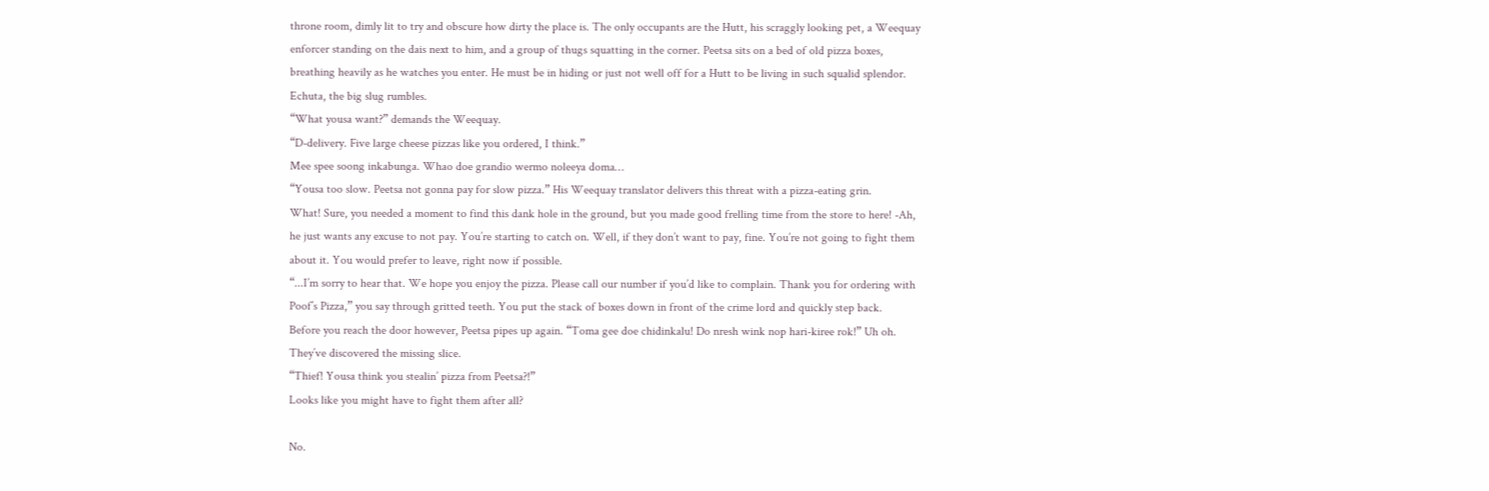throne room, dimly lit to try and obscure how dirty the place is. The only occupants are the Hutt, his scraggly looking pet, a Weequay enforcer standing on the dais next to him, and a group of thugs squatting in the corner. Peetsa sits on a bed of old pizza boxes, breathing heavily as he watches you enter. He must be in hiding or just not well off for a Hutt to be living in such squalid splendor.
Echuta, the big slug rumbles.
“What yousa want?” demands the Weequay.
“D-delivery. Five large cheese pizzas like you ordered, I think.”
Mee spee soong inkabunga. Whao doe grandio wermo noleeya doma…
“Yousa too slow. Peetsa not gonna pay for slow pizza.” His Weequay translator delivers this threat with a pizza-eating grin.
What! Sure, you needed a moment to find this dank hole in the ground, but you made good frelling time from the store to here! -Ah, he just wants any excuse to not pay. You’re starting to catch on. Well, if they don’t want to pay, fine. You’re not going to fight them about it. You would prefer to leave, right now if possible.
“...I’m sorry to hear that. We hope you enjoy the pizza. Please call our number if you’d like to complain. Thank you for ordering with Poof’s Pizza,” you say through gritted teeth. You put the stack of boxes down in front of the crime lord and quickly step back.
Before you reach the door however, Peetsa pipes up again. “Toma gee doe chidinkalu! Do nresh wink nop hari-kiree rok!” Uh oh. They’ve discovered the missing slice.
“Thief! Yousa think you stealin’ pizza from Peetsa?!”
Looks like you might have to fight them after all?

No.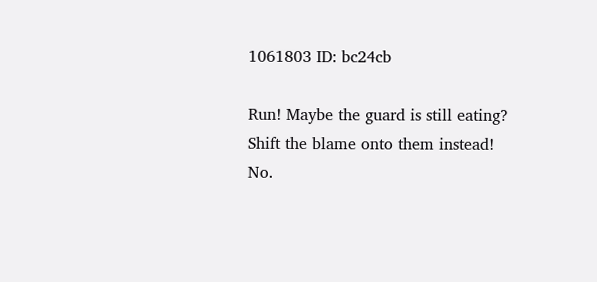1061803 ID: bc24cb

Run! Maybe the guard is still eating?
Shift the blame onto them instead!
No.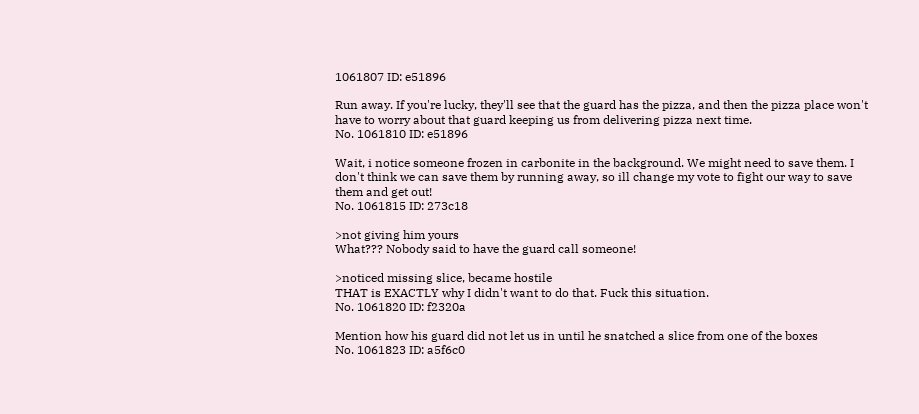1061807 ID: e51896

Run away. If you're lucky, they'll see that the guard has the pizza, and then the pizza place won't have to worry about that guard keeping us from delivering pizza next time.
No. 1061810 ID: e51896

Wait, i notice someone frozen in carbonite in the background. We might need to save them. I don't think we can save them by running away, so ill change my vote to fight our way to save them and get out!
No. 1061815 ID: 273c18

>not giving him yours
What??? Nobody said to have the guard call someone!

>noticed missing slice, became hostile
THAT is EXACTLY why I didn't want to do that. Fuck this situation.
No. 1061820 ID: f2320a

Mention how his guard did not let us in until he snatched a slice from one of the boxes
No. 1061823 ID: a5f6c0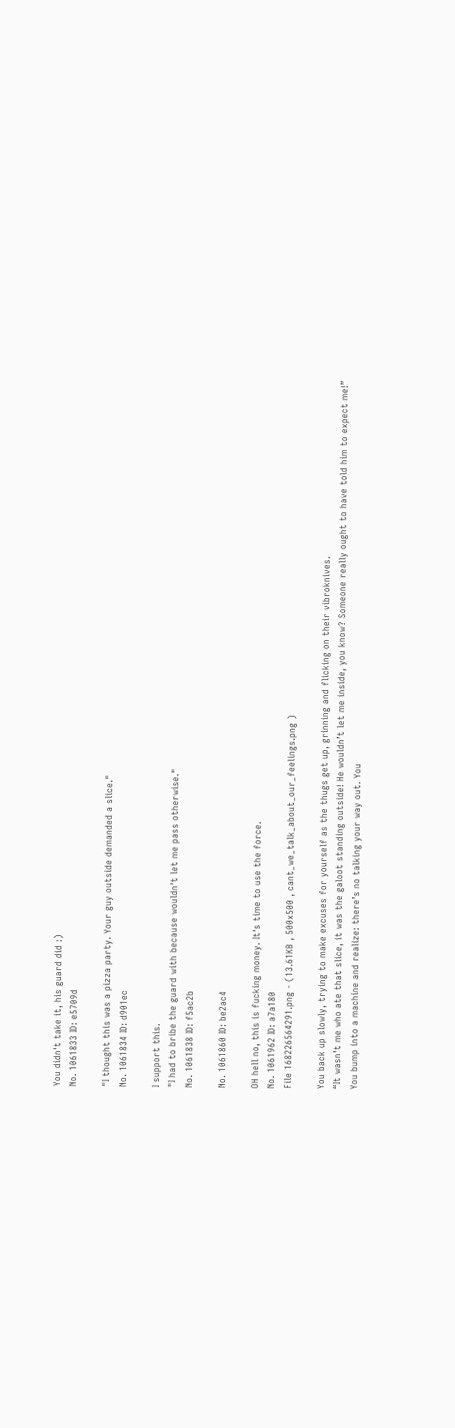You didn't take it, his guard did :)
No. 1061833 ID: e5709d

"I thought this was a pizza party. Your guy outside demanded a slice."
No. 1061834 ID: d901ec

I support this.
"I had to bribe the guard with because wouldn't let me pass otherwise."
No. 1061838 ID: f5ac2b

No. 1061860 ID: be2ac4

OH hell no, this is fucking money. It's time to use the force.
No. 1061962 ID: a7a180
File 168226564291.png - (13.61KB , 500x500 , cant_we_talk_about_our_feelings.png )

You back up slowly, trying to make excuses for yourself as the thugs get up, grinning and flicking on their vibroknives.
“It wasn’t me who ate that slice, it was the galoot standing outside! He wouldn’t let me inside, you know? Someone really ought to have told him to expect me!”
You bump into a machine and realize: there’s no talking your way out. You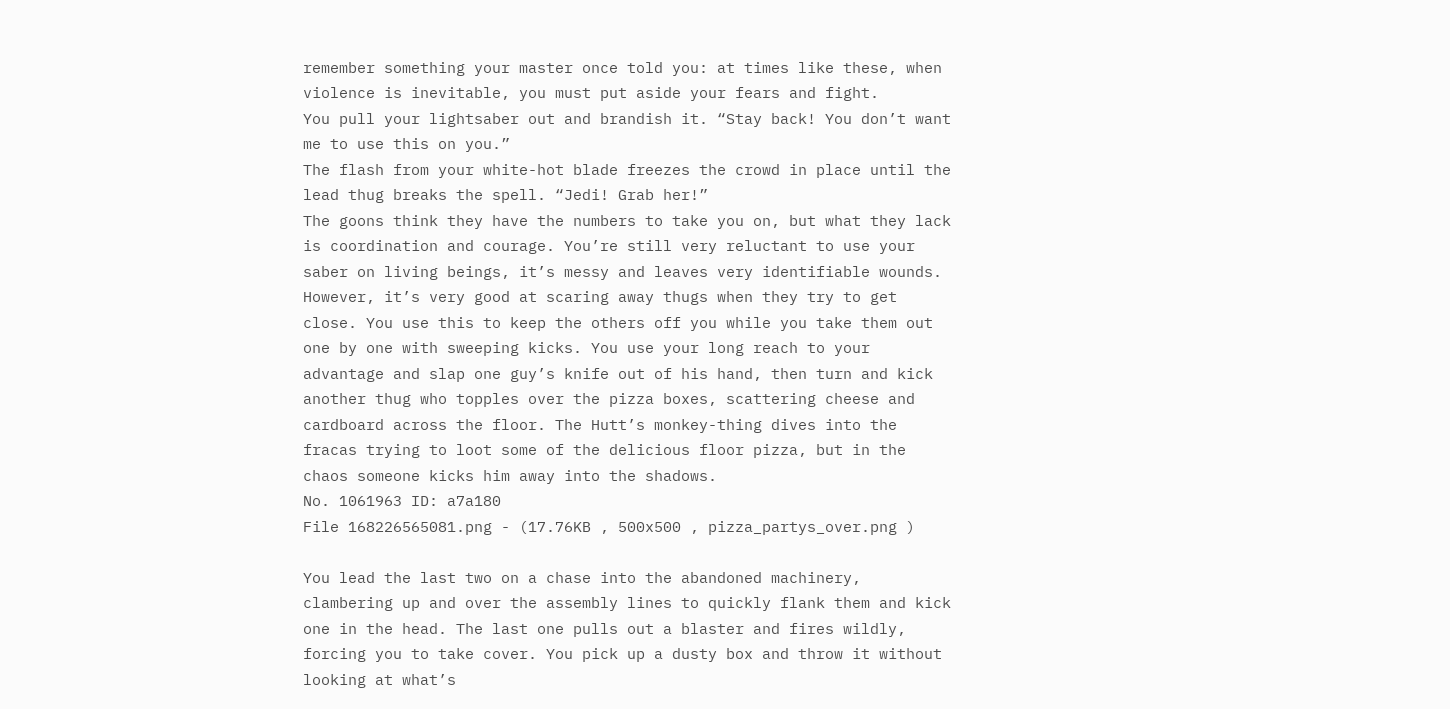remember something your master once told you: at times like these, when violence is inevitable, you must put aside your fears and fight.
You pull your lightsaber out and brandish it. “Stay back! You don’t want me to use this on you.”
The flash from your white-hot blade freezes the crowd in place until the lead thug breaks the spell. “Jedi! Grab her!”
The goons think they have the numbers to take you on, but what they lack is coordination and courage. You’re still very reluctant to use your saber on living beings, it’s messy and leaves very identifiable wounds. However, it’s very good at scaring away thugs when they try to get close. You use this to keep the others off you while you take them out one by one with sweeping kicks. You use your long reach to your advantage and slap one guy’s knife out of his hand, then turn and kick another thug who topples over the pizza boxes, scattering cheese and cardboard across the floor. The Hutt’s monkey-thing dives into the fracas trying to loot some of the delicious floor pizza, but in the chaos someone kicks him away into the shadows.
No. 1061963 ID: a7a180
File 168226565081.png - (17.76KB , 500x500 , pizza_partys_over.png )

You lead the last two on a chase into the abandoned machinery, clambering up and over the assembly lines to quickly flank them and kick one in the head. The last one pulls out a blaster and fires wildly, forcing you to take cover. You pick up a dusty box and throw it without looking at what’s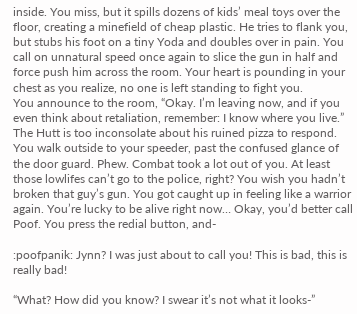inside. You miss, but it spills dozens of kids’ meal toys over the floor, creating a minefield of cheap plastic. He tries to flank you, but stubs his foot on a tiny Yoda and doubles over in pain. You call on unnatural speed once again to slice the gun in half and force push him across the room. Your heart is pounding in your chest as you realize, no one is left standing to fight you.
You announce to the room, “Okay. I’m leaving now, and if you even think about retaliation, remember: I know where you live.”
The Hutt is too inconsolate about his ruined pizza to respond. You walk outside to your speeder, past the confused glance of the door guard. Phew. Combat took a lot out of you. At least those lowlifes can’t go to the police, right? You wish you hadn’t broken that guy’s gun. You got caught up in feeling like a warrior again. You’re lucky to be alive right now… Okay, you’d better call Poof. You press the redial button, and-

:poofpanik: Jynn? I was just about to call you! This is bad, this is really bad!

“What? How did you know? I swear it’s not what it looks-”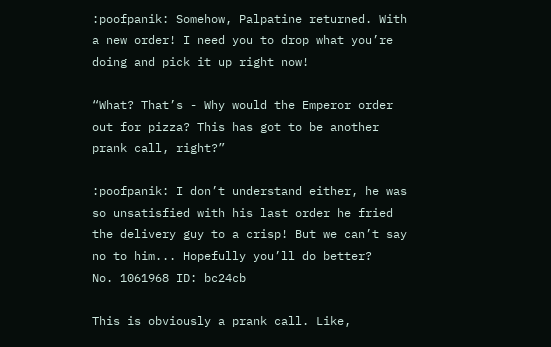:poofpanik: Somehow, Palpatine returned. With a new order! I need you to drop what you’re doing and pick it up right now!

“What? That’s - Why would the Emperor order out for pizza? This has got to be another prank call, right?”

:poofpanik: I don’t understand either, he was so unsatisfied with his last order he fried the delivery guy to a crisp! But we can’t say no to him... Hopefully you’ll do better?
No. 1061968 ID: bc24cb

This is obviously a prank call. Like,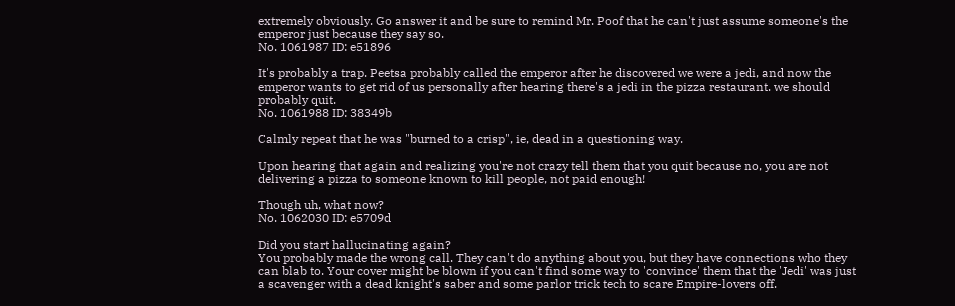extremely obviously. Go answer it and be sure to remind Mr. Poof that he can't just assume someone's the emperor just because they say so.
No. 1061987 ID: e51896

It's probably a trap. Peetsa probably called the emperor after he discovered we were a jedi, and now the emperor wants to get rid of us personally after hearing there's a jedi in the pizza restaurant. we should probably quit.
No. 1061988 ID: 38349b

Calmly repeat that he was "burned to a crisp", ie, dead in a questioning way.

Upon hearing that again and realizing you're not crazy tell them that you quit because no, you are not delivering a pizza to someone known to kill people, not paid enough!

Though uh, what now?
No. 1062030 ID: e5709d

Did you start hallucinating again?
You probably made the wrong call. They can't do anything about you, but they have connections who they can blab to. Your cover might be blown if you can't find some way to 'convince' them that the 'Jedi' was just a scavenger with a dead knight's saber and some parlor trick tech to scare Empire-lovers off.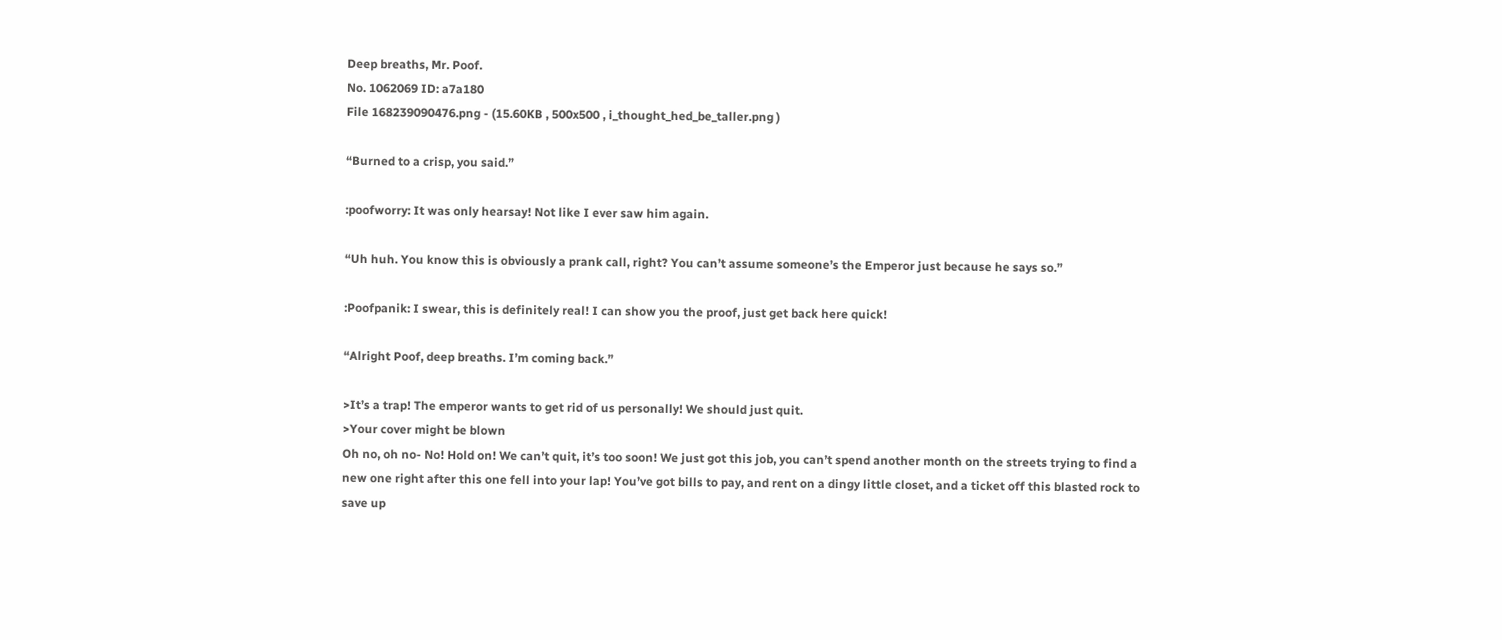Deep breaths, Mr. Poof.
No. 1062069 ID: a7a180
File 168239090476.png - (15.60KB , 500x500 , i_thought_hed_be_taller.png )

“Burned to a crisp, you said.”

:poofworry: It was only hearsay! Not like I ever saw him again.

“Uh huh. You know this is obviously a prank call, right? You can’t assume someone’s the Emperor just because he says so.”

:Poofpanik: I swear, this is definitely real! I can show you the proof, just get back here quick!

“Alright Poof, deep breaths. I’m coming back.”

>It’s a trap! The emperor wants to get rid of us personally! We should just quit.
>Your cover might be blown
Oh no, oh no- No! Hold on! We can’t quit, it’s too soon! We just got this job, you can’t spend another month on the streets trying to find a new one right after this one fell into your lap! You’ve got bills to pay, and rent on a dingy little closet, and a ticket off this blasted rock to save up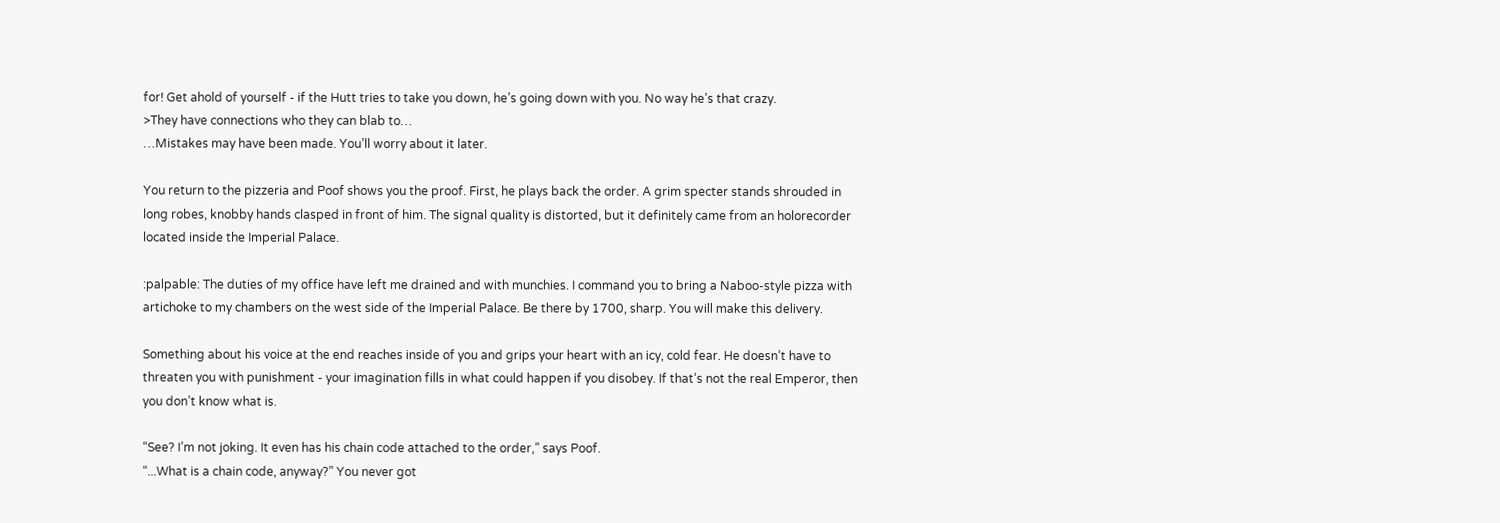for! Get ahold of yourself - if the Hutt tries to take you down, he’s going down with you. No way he’s that crazy.
>They have connections who they can blab to…
…Mistakes may have been made. You’ll worry about it later.

You return to the pizzeria and Poof shows you the proof. First, he plays back the order. A grim specter stands shrouded in long robes, knobby hands clasped in front of him. The signal quality is distorted, but it definitely came from an holorecorder located inside the Imperial Palace.

:palpable: The duties of my office have left me drained and with munchies. I command you to bring a Naboo-style pizza with artichoke to my chambers on the west side of the Imperial Palace. Be there by 1700, sharp. You will make this delivery.

Something about his voice at the end reaches inside of you and grips your heart with an icy, cold fear. He doesn’t have to threaten you with punishment - your imagination fills in what could happen if you disobey. If that’s not the real Emperor, then you don’t know what is.

“See? I’m not joking. It even has his chain code attached to the order,” says Poof.
“...What is a chain code, anyway?” You never got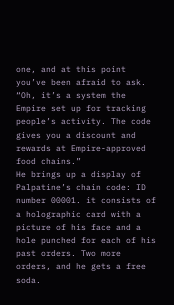one, and at this point you’ve been afraid to ask.
“Oh, it’s a system the Empire set up for tracking people’s activity. The code gives you a discount and rewards at Empire-approved food chains.”
He brings up a display of Palpatine’s chain code: ID number 00001. it consists of a holographic card with a picture of his face and a hole punched for each of his past orders. Two more orders, and he gets a free soda.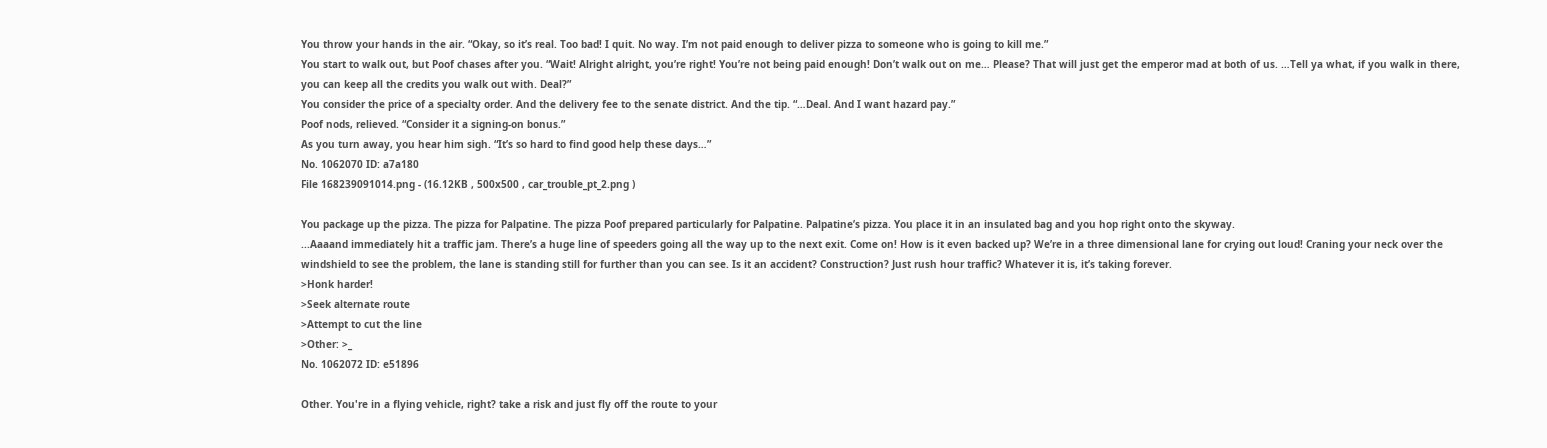You throw your hands in the air. “Okay, so it’s real. Too bad! I quit. No way. I’m not paid enough to deliver pizza to someone who is going to kill me.”
You start to walk out, but Poof chases after you. “Wait! Alright alright, you’re right! You’re not being paid enough! Don’t walk out on me… Please? That will just get the emperor mad at both of us. …Tell ya what, if you walk in there, you can keep all the credits you walk out with. Deal?”
You consider the price of a specialty order. And the delivery fee to the senate district. And the tip. “…Deal. And I want hazard pay.”
Poof nods, relieved. “Consider it a signing-on bonus.”
As you turn away, you hear him sigh. “It’s so hard to find good help these days…”
No. 1062070 ID: a7a180
File 168239091014.png - (16.12KB , 500x500 , car_trouble_pt_2.png )

You package up the pizza. The pizza for Palpatine. The pizza Poof prepared particularly for Palpatine. Palpatine’s pizza. You place it in an insulated bag and you hop right onto the skyway.
...Aaaand immediately hit a traffic jam. There’s a huge line of speeders going all the way up to the next exit. Come on! How is it even backed up? We’re in a three dimensional lane for crying out loud! Craning your neck over the windshield to see the problem, the lane is standing still for further than you can see. Is it an accident? Construction? Just rush hour traffic? Whatever it is, it’s taking forever.
>Honk harder!
>Seek alternate route
>Attempt to cut the line
>Other: >_
No. 1062072 ID: e51896

Other. You're in a flying vehicle, right? take a risk and just fly off the route to your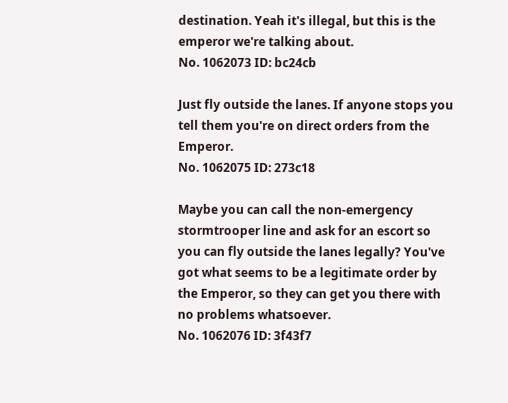destination. Yeah it's illegal, but this is the emperor we're talking about.
No. 1062073 ID: bc24cb

Just fly outside the lanes. If anyone stops you tell them you're on direct orders from the Emperor.
No. 1062075 ID: 273c18

Maybe you can call the non-emergency stormtrooper line and ask for an escort so you can fly outside the lanes legally? You've got what seems to be a legitimate order by the Emperor, so they can get you there with no problems whatsoever.
No. 1062076 ID: 3f43f7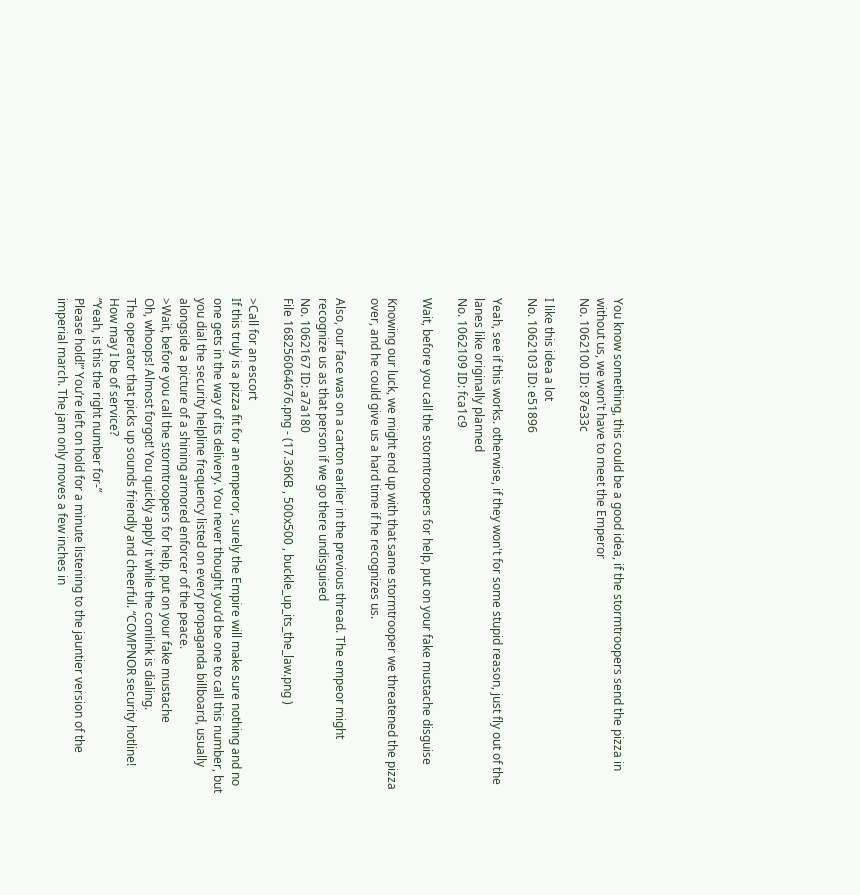You know something, this could be a good idea, if the stormtroopers send the pizza in without us, we won't have to meet the Emperor
No. 1062100 ID: 87e33c

I like this idea a lot
No. 1062103 ID: e51896

Yeah, see if this works. otherwise, if they won't for some stupid reason, just fly out of the lanes like originally planned
No. 1062109 ID: fca1c9

Wait, before you call the stormtroopers for help, put on your fake mustache disguise

Knowing our luck, we might end up with that same stormtrooper we threatened the pizza over, and he could give us a hard time if he recognizes us.

Also, our face was on a carton earlier in the previous thread. The empeor might recognize us as that person if we go there undisguised
No. 1062167 ID: a7a180
File 168256064676.png - (17.36KB , 500x500 , buckle_up_its_the_law.png )

>Call for an escort
If this truly is a pizza fit for an emperor, surely the Empire will make sure nothing and no one gets in the way of its delivery. You never thought you’d be one to call this number, but you dial the security helpline frequency listed on every propaganda billboard, usually alongside a picture of a shining armored enforcer of the peace.
>Wait, before you call the stormtroopers for help, put on your fake mustache
Oh, whoops! Almost forgot! You quickly apply it while the comlink is dialing.
The operator that picks up sounds friendly and cheerful. “COMPNOR security hotline! How may I be of service?
“Yeah, is this the right number for-”
Please hold!” You’re left on hold for a minute listening to the jauntier version of the imperial march. The jam only moves a few inches in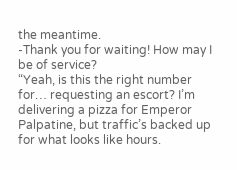the meantime.
-Thank you for waiting! How may I be of service?
“Yeah, is this the right number for… requesting an escort? I’m delivering a pizza for Emperor Palpatine, but traffic’s backed up for what looks like hours.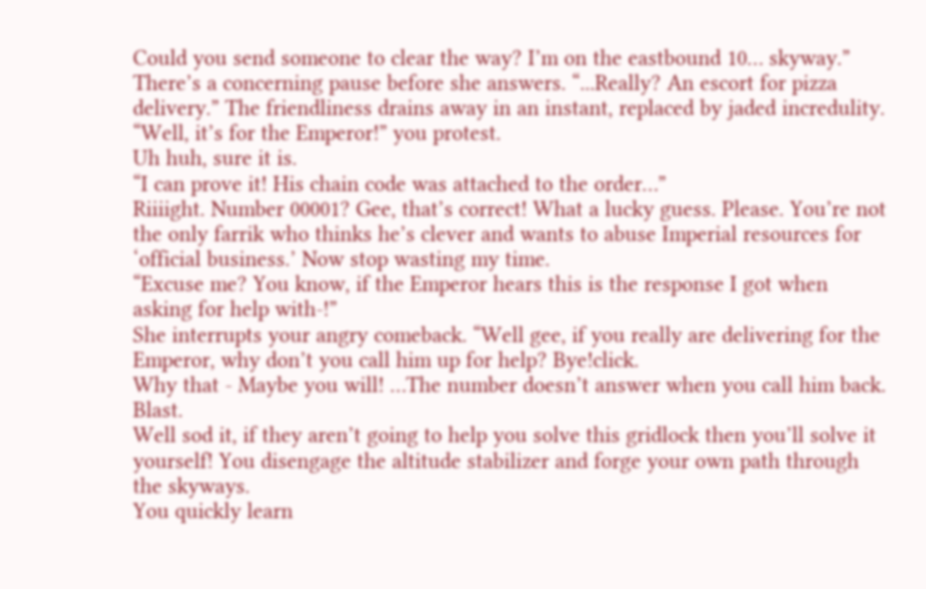Could you send someone to clear the way? I’m on the eastbound 10… skyway.”
There’s a concerning pause before she answers. “...Really? An escort for pizza delivery.” The friendliness drains away in an instant, replaced by jaded incredulity.
“Well, it’s for the Emperor!” you protest.
Uh huh, sure it is.
“I can prove it! His chain code was attached to the order…”
Riiiight. Number 00001? Gee, that’s correct! What a lucky guess. Please. You’re not the only farrik who thinks he’s clever and wants to abuse Imperial resources for ‘official business.’ Now stop wasting my time.
“Excuse me? You know, if the Emperor hears this is the response I got when asking for help with-!”
She interrupts your angry comeback. “Well gee, if you really are delivering for the Emperor, why don’t you call him up for help? Bye!click.
Why that - Maybe you will! …The number doesn’t answer when you call him back. Blast.
Well sod it, if they aren’t going to help you solve this gridlock then you’ll solve it yourself! You disengage the altitude stabilizer and forge your own path through the skyways.
You quickly learn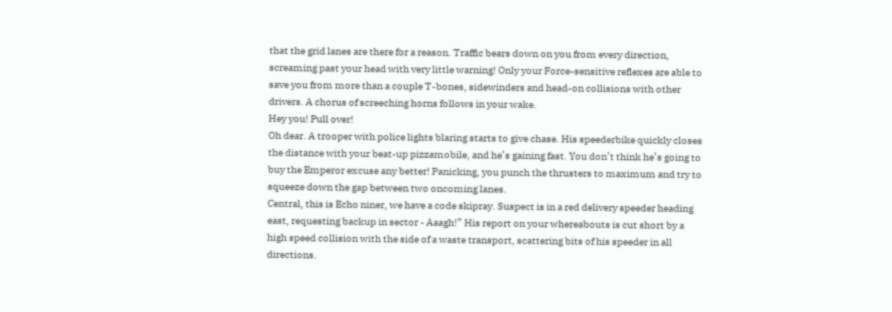that the grid lanes are there for a reason. Traffic bears down on you from every direction, screaming past your head with very little warning! Only your Force-sensitive reflexes are able to save you from more than a couple T-bones, sidewinders and head-on collisions with other drivers. A chorus of screeching horns follows in your wake.
Hey you! Pull over!
Oh dear. A trooper with police lights blaring starts to give chase. His speederbike quickly closes the distance with your beat-up pizzamobile, and he’s gaining fast. You don’t think he’s going to buy the Emperor excuse any better! Panicking, you punch the thrusters to maximum and try to squeeze down the gap between two oncoming lanes.
Central, this is Echo niner, we have a code skipray. Suspect is in a red delivery speeder heading east, requesting backup in sector - Aaagh!” His report on your whereabouts is cut short by a high speed collision with the side of a waste transport, scattering bits of his speeder in all directions.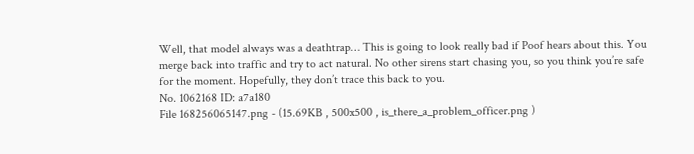Well, that model always was a deathtrap… This is going to look really bad if Poof hears about this. You merge back into traffic and try to act natural. No other sirens start chasing you, so you think you’re safe for the moment. Hopefully, they don’t trace this back to you.
No. 1062168 ID: a7a180
File 168256065147.png - (15.69KB , 500x500 , is_there_a_problem_officer.png )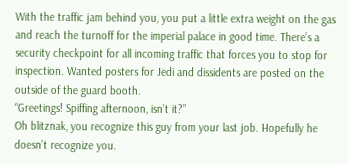With the traffic jam behind you, you put a little extra weight on the gas and reach the turnoff for the imperial palace in good time. There’s a security checkpoint for all incoming traffic that forces you to stop for inspection. Wanted posters for Jedi and dissidents are posted on the outside of the guard booth.
“Greetings! Spiffing afternoon, isn’t it?”
Oh blitznak, you recognize this guy from your last job. Hopefully he doesn’t recognize you.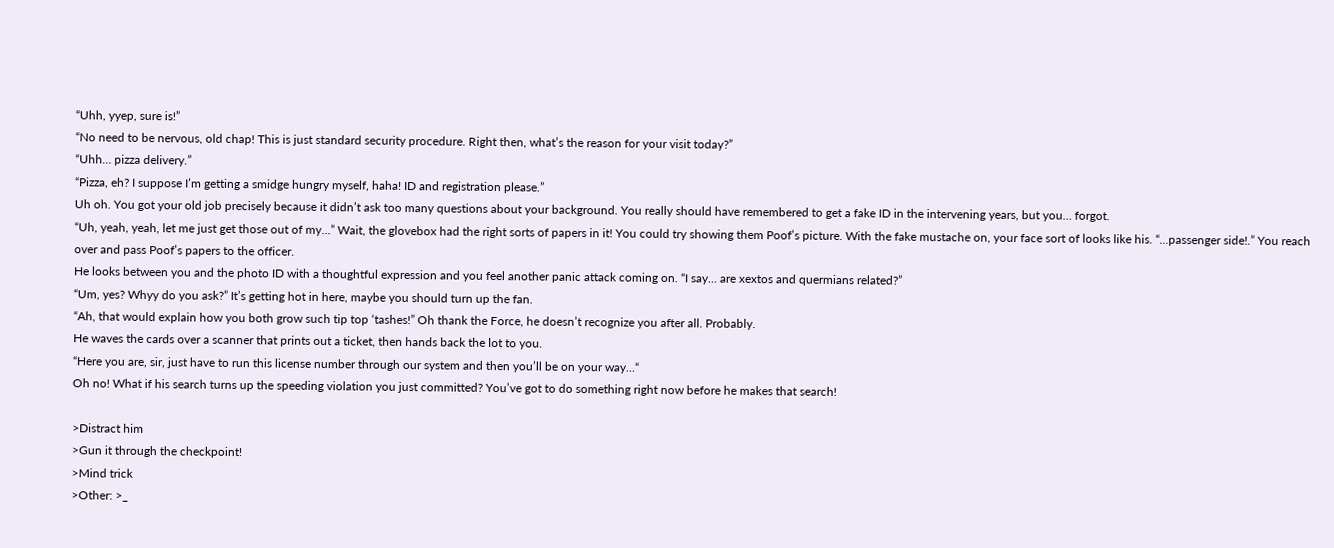“Uhh, yyep, sure is!”
“No need to be nervous, old chap! This is just standard security procedure. Right then, what’s the reason for your visit today?”
“Uhh… pizza delivery.”
“Pizza, eh? I suppose I’m getting a smidge hungry myself, haha! ID and registration please.”
Uh oh. You got your old job precisely because it didn’t ask too many questions about your background. You really should have remembered to get a fake ID in the intervening years, but you… forgot.
“Uh, yeah, yeah, let me just get those out of my…” Wait, the glovebox had the right sorts of papers in it! You could try showing them Poof’s picture. With the fake mustache on, your face sort of looks like his. “...passenger side!.” You reach over and pass Poof’s papers to the officer.
He looks between you and the photo ID with a thoughtful expression and you feel another panic attack coming on. “I say… are xextos and quermians related?”
“Um, yes? Whyy do you ask?” It’s getting hot in here, maybe you should turn up the fan.
“Ah, that would explain how you both grow such tip top ‘tashes!” Oh thank the Force, he doesn’t recognize you after all. Probably.
He waves the cards over a scanner that prints out a ticket, then hands back the lot to you.
“Here you are, sir, just have to run this license number through our system and then you’ll be on your way…“
Oh no! What if his search turns up the speeding violation you just committed? You’ve got to do something right now before he makes that search!

>Distract him
>Gun it through the checkpoint!
>Mind trick
>Other: >_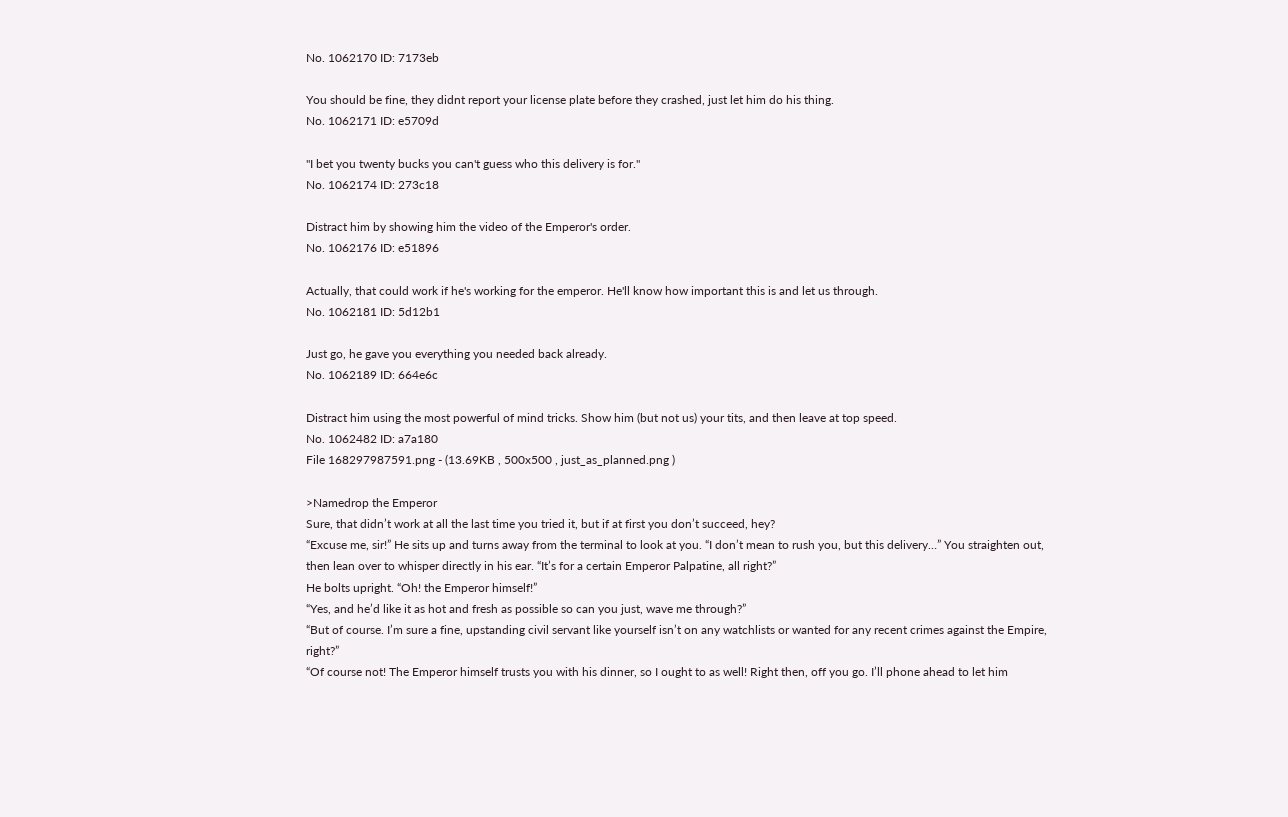No. 1062170 ID: 7173eb

You should be fine, they didnt report your license plate before they crashed, just let him do his thing.
No. 1062171 ID: e5709d

"I bet you twenty bucks you can't guess who this delivery is for."
No. 1062174 ID: 273c18

Distract him by showing him the video of the Emperor's order.
No. 1062176 ID: e51896

Actually, that could work if he's working for the emperor. He'll know how important this is and let us through.
No. 1062181 ID: 5d12b1

Just go, he gave you everything you needed back already.
No. 1062189 ID: 664e6c

Distract him using the most powerful of mind tricks. Show him (but not us) your tits, and then leave at top speed.
No. 1062482 ID: a7a180
File 168297987591.png - (13.69KB , 500x500 , just_as_planned.png )

>Namedrop the Emperor
Sure, that didn’t work at all the last time you tried it, but if at first you don’t succeed, hey?
“Excuse me, sir!” He sits up and turns away from the terminal to look at you. “I don’t mean to rush you, but this delivery…” You straighten out, then lean over to whisper directly in his ear. “It’s for a certain Emperor Palpatine, all right?”
He bolts upright. “Oh! the Emperor himself!”
“Yes, and he’d like it as hot and fresh as possible so can you just, wave me through?”
“But of course. I’m sure a fine, upstanding civil servant like yourself isn’t on any watchlists or wanted for any recent crimes against the Empire, right?”
“Of course not! The Emperor himself trusts you with his dinner, so I ought to as well! Right then, off you go. I’ll phone ahead to let him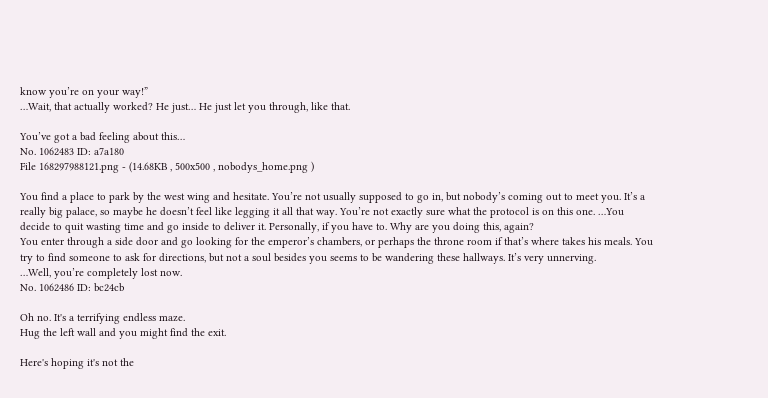know you’re on your way!”
…Wait, that actually worked? He just… He just let you through, like that.

You’ve got a bad feeling about this…
No. 1062483 ID: a7a180
File 168297988121.png - (14.68KB , 500x500 , nobodys_home.png )

You find a place to park by the west wing and hesitate. You’re not usually supposed to go in, but nobody’s coming out to meet you. It’s a really big palace, so maybe he doesn’t feel like legging it all that way. You’re not exactly sure what the protocol is on this one. …You decide to quit wasting time and go inside to deliver it. Personally, if you have to. Why are you doing this, again?
You enter through a side door and go looking for the emperor’s chambers, or perhaps the throne room if that’s where takes his meals. You try to find someone to ask for directions, but not a soul besides you seems to be wandering these hallways. It’s very unnerving.
…Well, you’re completely lost now.
No. 1062486 ID: bc24cb

Oh no. It's a terrifying endless maze.
Hug the left wall and you might find the exit.

Here's hoping it's not the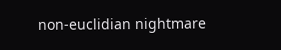non-euclidian nightmare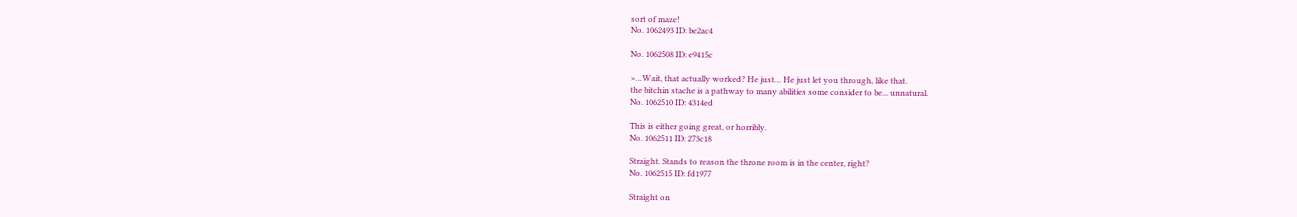sort of maze!
No. 1062493 ID: be2ac4

No. 1062508 ID: e9415c

>…Wait, that actually worked? He just… He just let you through, like that.
the bitchin stache is a pathway to many abilities some consider to be... unnatural.
No. 1062510 ID: 4314ed

This is either going great, or horribly.
No. 1062511 ID: 273c18

Straight. Stands to reason the throne room is in the center, right?
No. 1062515 ID: fd1977

Straight on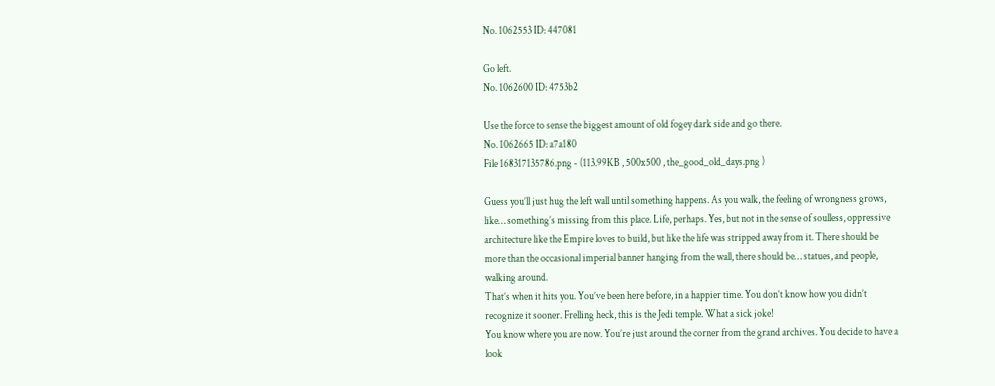No. 1062553 ID: 447081

Go left.
No. 1062600 ID: 4753b2

Use the force to sense the biggest amount of old fogey dark side and go there.
No. 1062665 ID: a7a180
File 168317135786.png - (113.99KB , 500x500 , the_good_old_days.png )

Guess you’ll just hug the left wall until something happens. As you walk, the feeling of wrongness grows, like… something’s missing from this place. Life, perhaps. Yes, but not in the sense of soulless, oppressive architecture like the Empire loves to build, but like the life was stripped away from it. There should be more than the occasional imperial banner hanging from the wall, there should be… statues, and people, walking around.
That’s when it hits you. You’ve been here before, in a happier time. You don’t know how you didn’t recognize it sooner. Frelling heck, this is the Jedi temple. What a sick joke!
You know where you are now. You’re just around the corner from the grand archives. You decide to have a look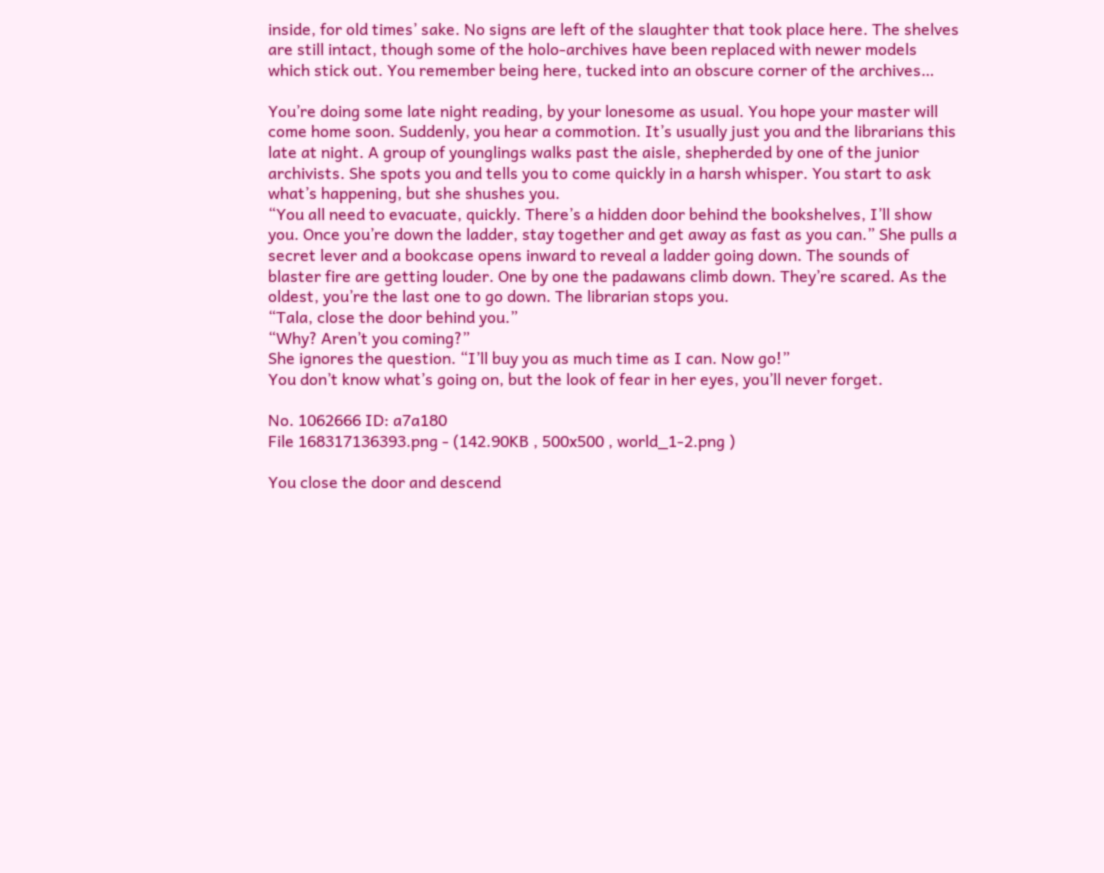inside, for old times’ sake. No signs are left of the slaughter that took place here. The shelves are still intact, though some of the holo-archives have been replaced with newer models which stick out. You remember being here, tucked into an obscure corner of the archives…

You’re doing some late night reading, by your lonesome as usual. You hope your master will come home soon. Suddenly, you hear a commotion. It’s usually just you and the librarians this late at night. A group of younglings walks past the aisle, shepherded by one of the junior archivists. She spots you and tells you to come quickly in a harsh whisper. You start to ask what’s happening, but she shushes you.
“You all need to evacuate, quickly. There’s a hidden door behind the bookshelves, I’ll show you. Once you’re down the ladder, stay together and get away as fast as you can.” She pulls a secret lever and a bookcase opens inward to reveal a ladder going down. The sounds of blaster fire are getting louder. One by one the padawans climb down. They’re scared. As the oldest, you’re the last one to go down. The librarian stops you.
“Tala, close the door behind you.”
“Why? Aren’t you coming?”
She ignores the question. “I’ll buy you as much time as I can. Now go!”
You don’t know what’s going on, but the look of fear in her eyes, you’ll never forget.

No. 1062666 ID: a7a180
File 168317136393.png - (142.90KB , 500x500 , world_1-2.png )

You close the door and descend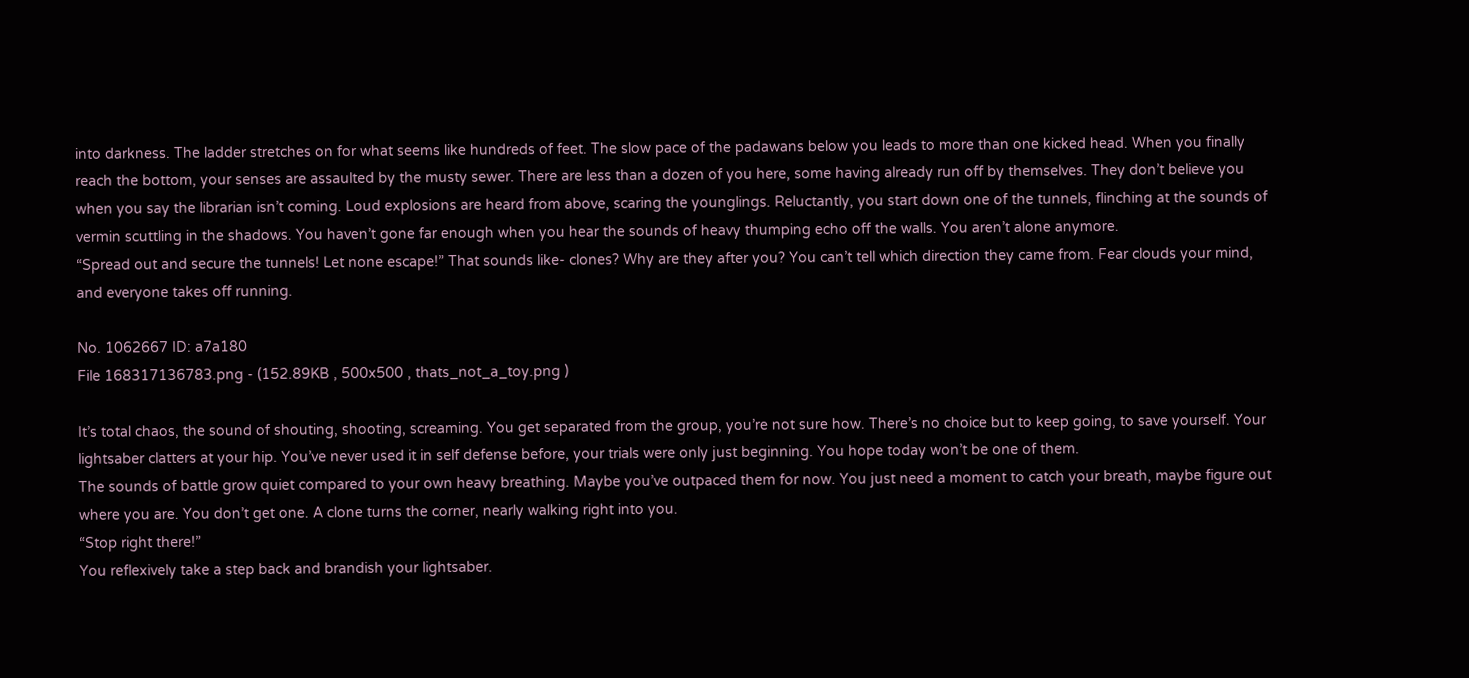into darkness. The ladder stretches on for what seems like hundreds of feet. The slow pace of the padawans below you leads to more than one kicked head. When you finally reach the bottom, your senses are assaulted by the musty sewer. There are less than a dozen of you here, some having already run off by themselves. They don’t believe you when you say the librarian isn’t coming. Loud explosions are heard from above, scaring the younglings. Reluctantly, you start down one of the tunnels, flinching at the sounds of vermin scuttling in the shadows. You haven’t gone far enough when you hear the sounds of heavy thumping echo off the walls. You aren’t alone anymore.
“Spread out and secure the tunnels! Let none escape!” That sounds like- clones? Why are they after you? You can’t tell which direction they came from. Fear clouds your mind, and everyone takes off running.

No. 1062667 ID: a7a180
File 168317136783.png - (152.89KB , 500x500 , thats_not_a_toy.png )

It’s total chaos, the sound of shouting, shooting, screaming. You get separated from the group, you’re not sure how. There’s no choice but to keep going, to save yourself. Your lightsaber clatters at your hip. You’ve never used it in self defense before, your trials were only just beginning. You hope today won’t be one of them.
The sounds of battle grow quiet compared to your own heavy breathing. Maybe you’ve outpaced them for now. You just need a moment to catch your breath, maybe figure out where you are. You don’t get one. A clone turns the corner, nearly walking right into you.
“Stop right there!”
You reflexively take a step back and brandish your lightsaber.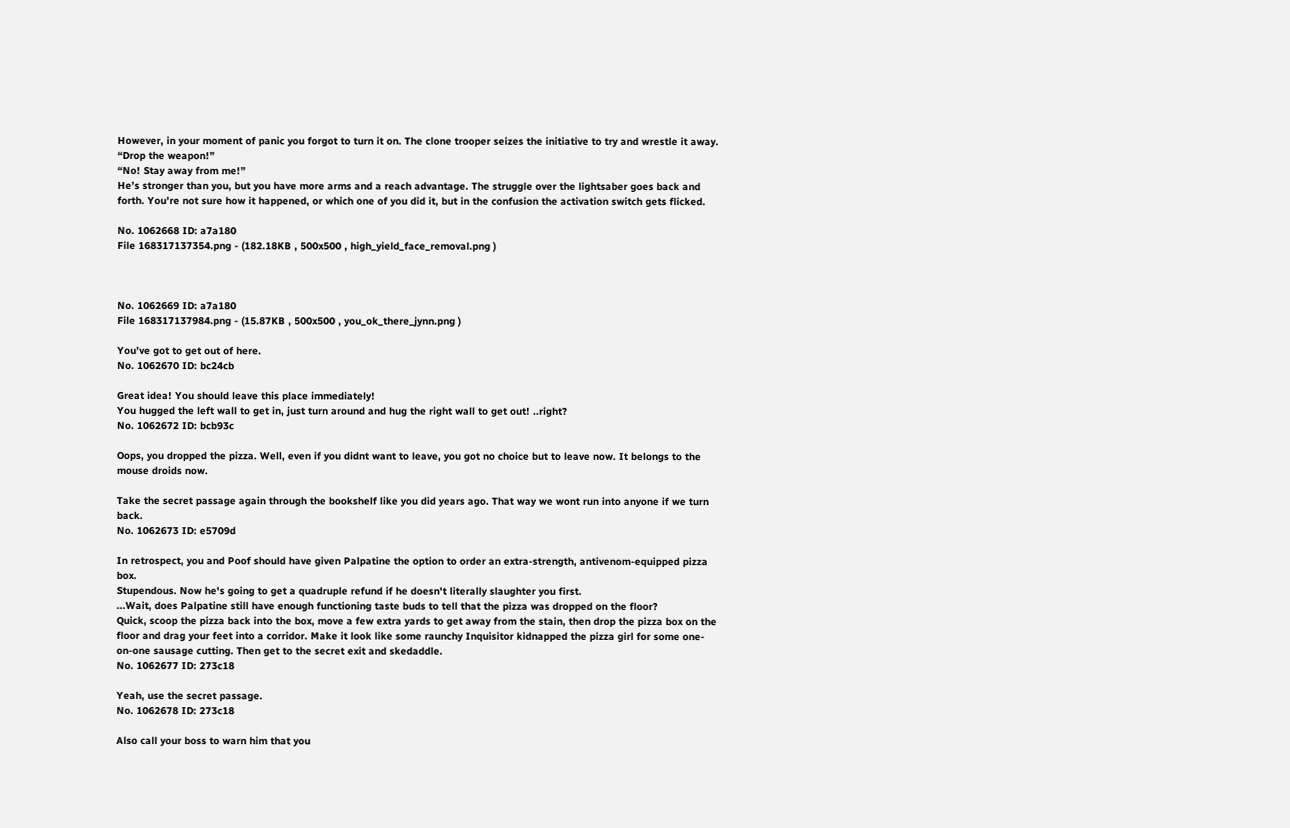However, in your moment of panic you forgot to turn it on. The clone trooper seizes the initiative to try and wrestle it away. “Drop the weapon!”
“No! Stay away from me!”
He’s stronger than you, but you have more arms and a reach advantage. The struggle over the lightsaber goes back and forth. You’re not sure how it happened, or which one of you did it, but in the confusion the activation switch gets flicked.

No. 1062668 ID: a7a180
File 168317137354.png - (182.18KB , 500x500 , high_yield_face_removal.png )



No. 1062669 ID: a7a180
File 168317137984.png - (15.87KB , 500x500 , you_ok_there_jynn.png )

You’ve got to get out of here.
No. 1062670 ID: bc24cb

Great idea! You should leave this place immediately!
You hugged the left wall to get in, just turn around and hug the right wall to get out! ..right?
No. 1062672 ID: bcb93c

Oops, you dropped the pizza. Well, even if you didnt want to leave, you got no choice but to leave now. It belongs to the mouse droids now.

Take the secret passage again through the bookshelf like you did years ago. That way we wont run into anyone if we turn back.
No. 1062673 ID: e5709d

In retrospect, you and Poof should have given Palpatine the option to order an extra-strength, antivenom-equipped pizza box.
Stupendous. Now he's going to get a quadruple refund if he doesn't literally slaughter you first.
...Wait, does Palpatine still have enough functioning taste buds to tell that the pizza was dropped on the floor?
Quick, scoop the pizza back into the box, move a few extra yards to get away from the stain, then drop the pizza box on the floor and drag your feet into a corridor. Make it look like some raunchy Inquisitor kidnapped the pizza girl for some one-on-one sausage cutting. Then get to the secret exit and skedaddle.
No. 1062677 ID: 273c18

Yeah, use the secret passage.
No. 1062678 ID: 273c18

Also call your boss to warn him that you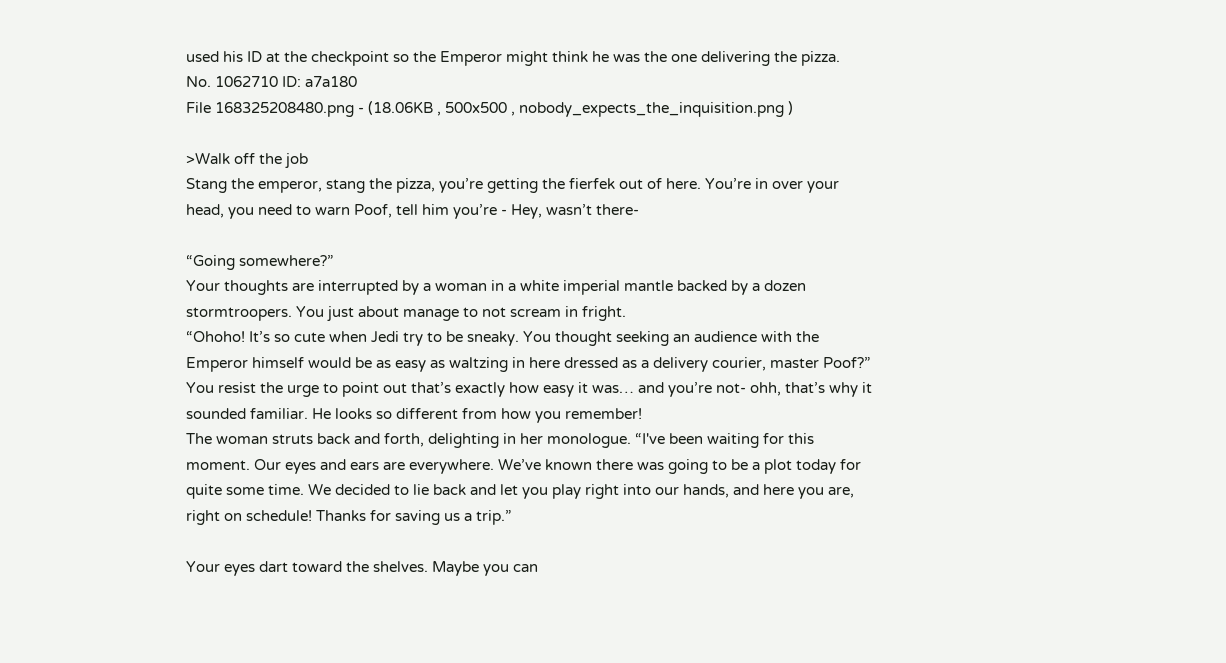used his ID at the checkpoint so the Emperor might think he was the one delivering the pizza.
No. 1062710 ID: a7a180
File 168325208480.png - (18.06KB , 500x500 , nobody_expects_the_inquisition.png )

>Walk off the job
Stang the emperor, stang the pizza, you’re getting the fierfek out of here. You’re in over your head, you need to warn Poof, tell him you’re - Hey, wasn’t there-

“Going somewhere?”
Your thoughts are interrupted by a woman in a white imperial mantle backed by a dozen stormtroopers. You just about manage to not scream in fright.
“Ohoho! It’s so cute when Jedi try to be sneaky. You thought seeking an audience with the Emperor himself would be as easy as waltzing in here dressed as a delivery courier, master Poof?”
You resist the urge to point out that’s exactly how easy it was… and you’re not- ohh, that’s why it sounded familiar. He looks so different from how you remember!
The woman struts back and forth, delighting in her monologue. “I've been waiting for this moment. Our eyes and ears are everywhere. We’ve known there was going to be a plot today for quite some time. We decided to lie back and let you play right into our hands, and here you are, right on schedule! Thanks for saving us a trip.”

Your eyes dart toward the shelves. Maybe you can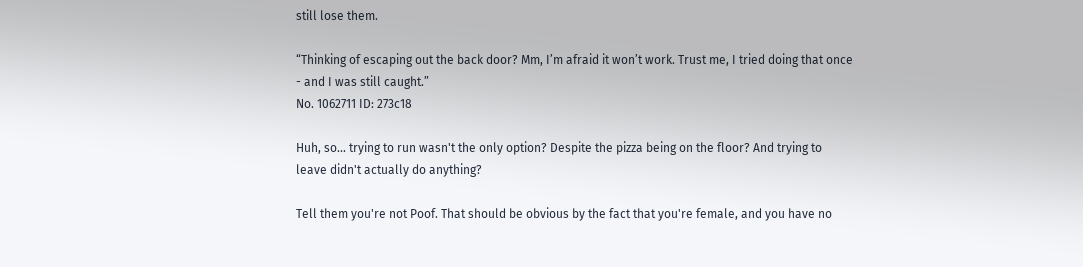still lose them.

“Thinking of escaping out the back door? Mm, I’m afraid it won’t work. Trust me, I tried doing that once - and I was still caught.”
No. 1062711 ID: 273c18

Huh, so... trying to run wasn't the only option? Despite the pizza being on the floor? And trying to leave didn't actually do anything?

Tell them you're not Poof. That should be obvious by the fact that you're female, and you have no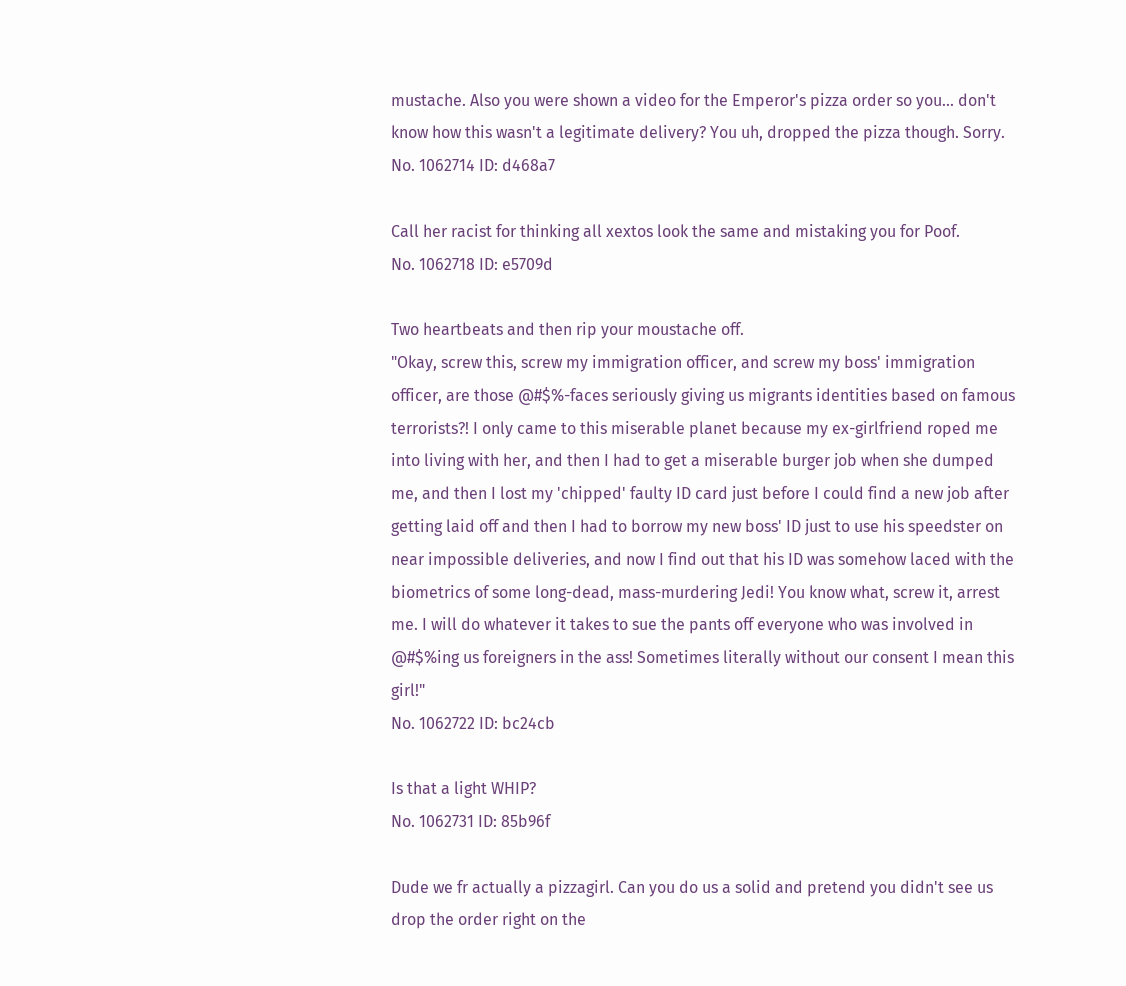mustache. Also you were shown a video for the Emperor's pizza order so you... don't know how this wasn't a legitimate delivery? You uh, dropped the pizza though. Sorry.
No. 1062714 ID: d468a7

Call her racist for thinking all xextos look the same and mistaking you for Poof.
No. 1062718 ID: e5709d

Two heartbeats and then rip your moustache off.
"Okay, screw this, screw my immigration officer, and screw my boss' immigration officer, are those @#$%-faces seriously giving us migrants identities based on famous terrorists?! I only came to this miserable planet because my ex-girlfriend roped me into living with her, and then I had to get a miserable burger job when she dumped me, and then I lost my 'chipped' faulty ID card just before I could find a new job after getting laid off and then I had to borrow my new boss' ID just to use his speedster on near impossible deliveries, and now I find out that his ID was somehow laced with the biometrics of some long-dead, mass-murdering Jedi! You know what, screw it, arrest me. I will do whatever it takes to sue the pants off everyone who was involved in @#$%ing us foreigners in the ass! Sometimes literally without our consent I mean this girl!"
No. 1062722 ID: bc24cb

Is that a light WHIP?
No. 1062731 ID: 85b96f

Dude we fr actually a pizzagirl. Can you do us a solid and pretend you didn't see us drop the order right on the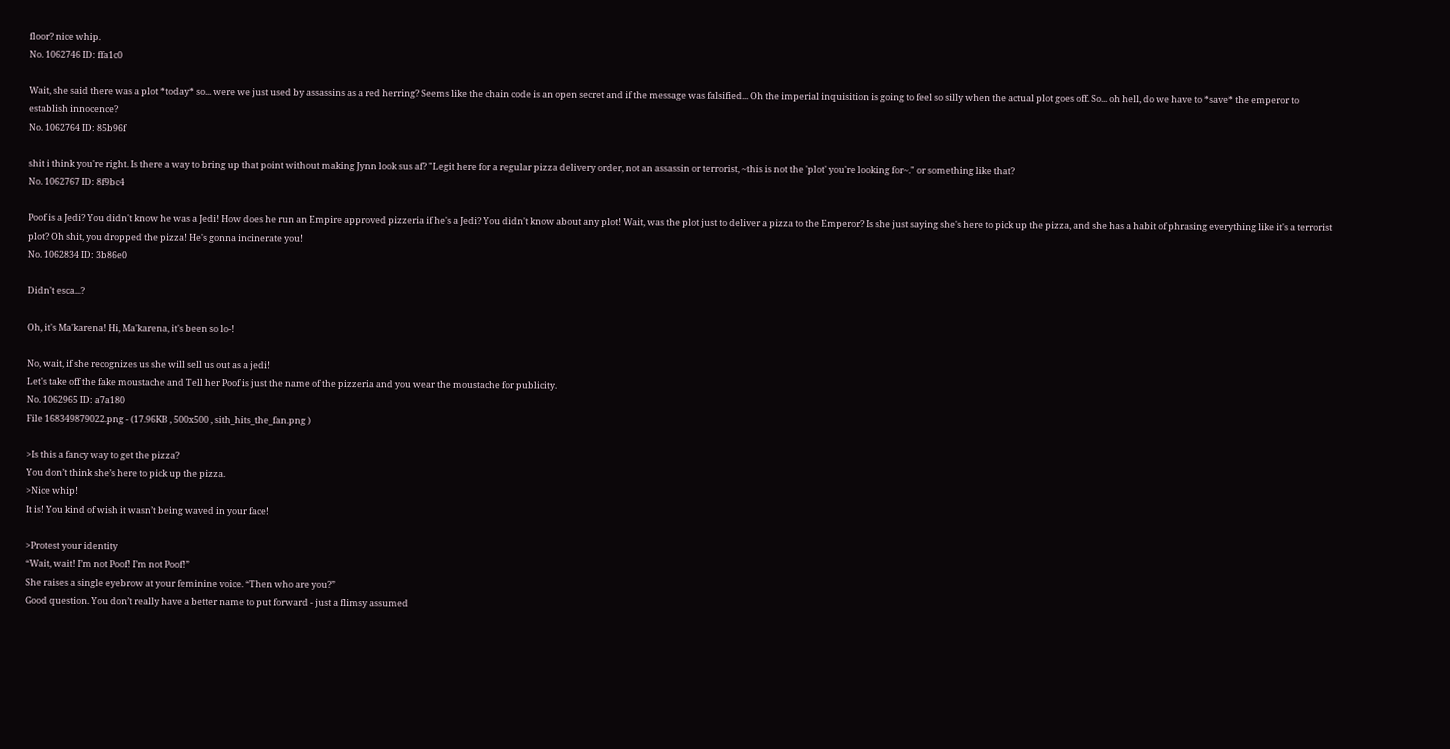floor? nice whip.
No. 1062746 ID: ffa1c0

Wait, she said there was a plot *today* so... were we just used by assassins as a red herring? Seems like the chain code is an open secret and if the message was falsified... Oh the imperial inquisition is going to feel so silly when the actual plot goes off. So... oh hell, do we have to *save* the emperor to establish innocence?
No. 1062764 ID: 85b96f

shit i think you're right. Is there a way to bring up that point without making Jynn look sus af? "Legit here for a regular pizza delivery order, not an assassin or terrorist, ~this is not the 'plot' you're looking for~." or something like that?
No. 1062767 ID: 8f9bc4

Poof is a Jedi? You didn't know he was a Jedi! How does he run an Empire approved pizzeria if he's a Jedi? You didn't know about any plot! Wait, was the plot just to deliver a pizza to the Emperor? Is she just saying she's here to pick up the pizza, and she has a habit of phrasing everything like it's a terrorist plot? Oh shit, you dropped the pizza! He's gonna incinerate you!
No. 1062834 ID: 3b86e0

Didn't esca...?

Oh, it's Ma'karena! Hi, Ma'karena, it's been so lo-!

No, wait, if she recognizes us she will sell us out as a jedi!
Let's take off the fake moustache and Tell her Poof is just the name of the pizzeria and you wear the moustache for publicity.
No. 1062965 ID: a7a180
File 168349879022.png - (17.96KB , 500x500 , sith_hits_the_fan.png )

>Is this a fancy way to get the pizza?
You don’t think she’s here to pick up the pizza.
>Nice whip!
It is! You kind of wish it wasn’t being waved in your face!

>Protest your identity
“Wait, wait! I’m not Poof! I’m not Poof!”
She raises a single eyebrow at your feminine voice. “Then who are you?”
Good question. You don’t really have a better name to put forward - just a flimsy assumed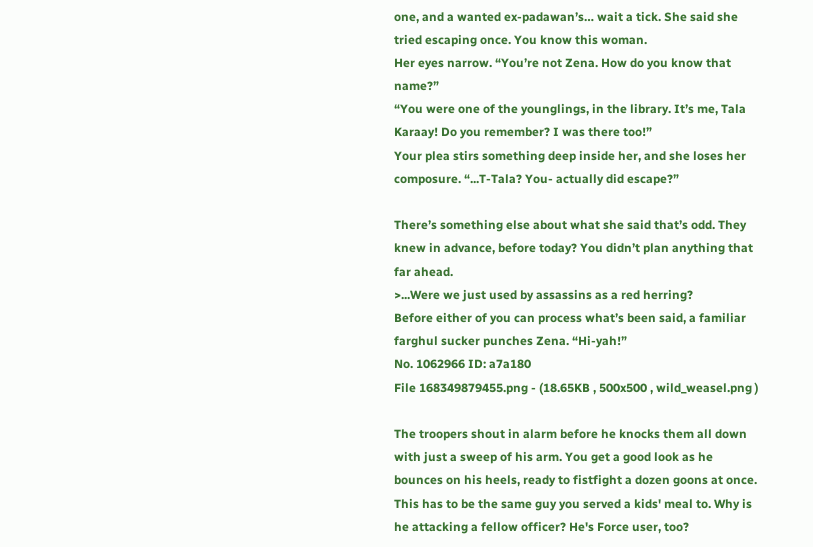one, and a wanted ex-padawan’s… wait a tick. She said she tried escaping once. You know this woman.
Her eyes narrow. “You’re not Zena. How do you know that name?”
“You were one of the younglings, in the library. It’s me, Tala Karaay! Do you remember? I was there too!”
Your plea stirs something deep inside her, and she loses her composure. “...T-Tala? You- actually did escape?”

There’s something else about what she said that’s odd. They knew in advance, before today? You didn’t plan anything that far ahead.
>...Were we just used by assassins as a red herring?
Before either of you can process what’s been said, a familiar farghul sucker punches Zena. “Hi-yah!”
No. 1062966 ID: a7a180
File 168349879455.png - (18.65KB , 500x500 , wild_weasel.png )

The troopers shout in alarm before he knocks them all down with just a sweep of his arm. You get a good look as he bounces on his heels, ready to fistfight a dozen goons at once. This has to be the same guy you served a kids' meal to. Why is he attacking a fellow officer? He's Force user, too?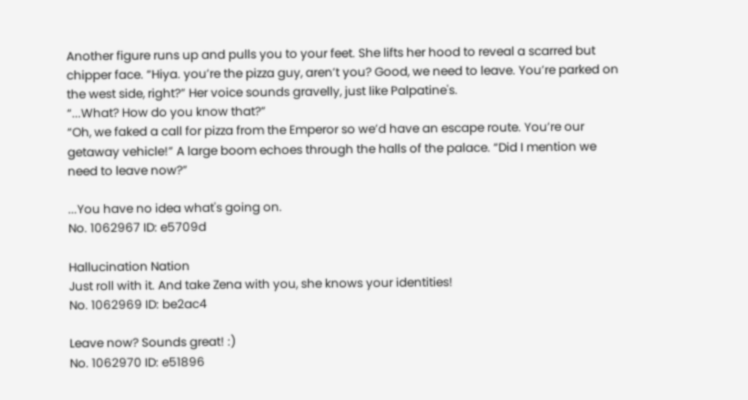Another figure runs up and pulls you to your feet. She lifts her hood to reveal a scarred but chipper face. “Hiya. you’re the pizza guy, aren’t you? Good, we need to leave. You’re parked on the west side, right?” Her voice sounds gravelly, just like Palpatine's.
“...What? How do you know that?”
“Oh, we faked a call for pizza from the Emperor so we’d have an escape route. You’re our getaway vehicle!” A large boom echoes through the halls of the palace. “Did I mention we need to leave now?”

...You have no idea what's going on.
No. 1062967 ID: e5709d

Hallucination Nation
Just roll with it. And take Zena with you, she knows your identities!
No. 1062969 ID: be2ac4

Leave now? Sounds great! :)
No. 1062970 ID: e51896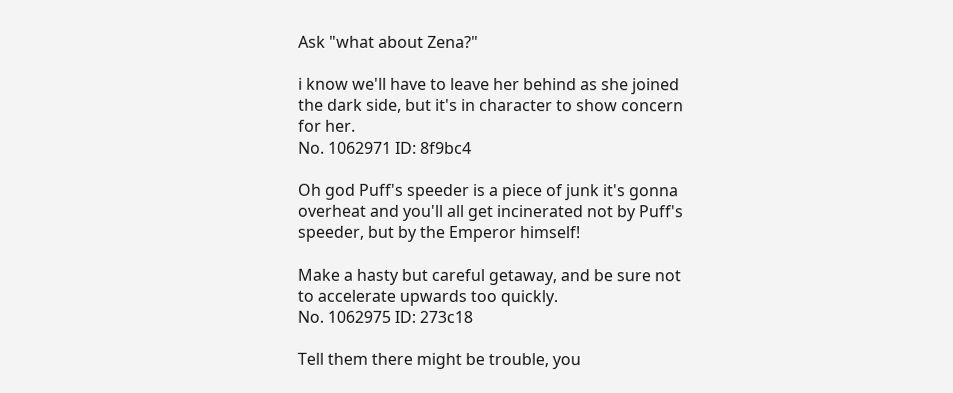Ask "what about Zena?"

i know we'll have to leave her behind as she joined the dark side, but it's in character to show concern for her.
No. 1062971 ID: 8f9bc4

Oh god Puff's speeder is a piece of junk it's gonna overheat and you'll all get incinerated not by Puff's speeder, but by the Emperor himself!

Make a hasty but careful getaway, and be sure not to accelerate upwards too quickly.
No. 1062975 ID: 273c18

Tell them there might be trouble, you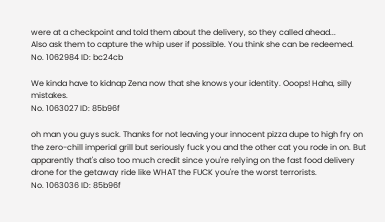were at a checkpoint and told them about the delivery, so they called ahead...
Also ask them to capture the whip user if possible. You think she can be redeemed.
No. 1062984 ID: bc24cb

We kinda have to kidnap Zena now that she knows your identity. Ooops! Haha, silly mistakes.
No. 1063027 ID: 85b96f

oh man you guys suck. Thanks for not leaving your innocent pizza dupe to high fry on the zero-chill imperial grill but seriously fuck you and the other cat you rode in on. But apparently that's also too much credit since you're relying on the fast food delivery drone for the getaway ride like WHAT the FUCK you're the worst terrorists.
No. 1063036 ID: 85b96f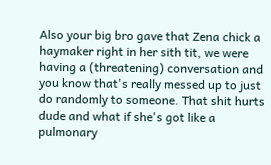Also your big bro gave that Zena chick a haymaker right in her sith tit, we were having a (threatening) conversation and you know that's really messed up to just do randomly to someone. That shit hurts dude and what if she's got like a pulmonary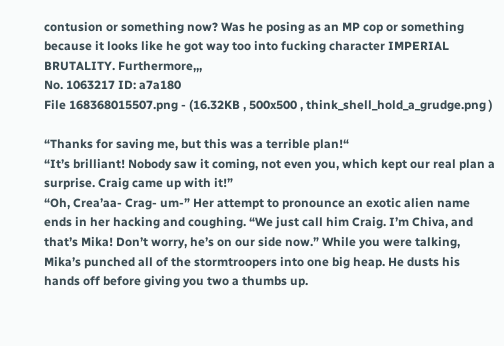contusion or something now? Was he posing as an MP cop or something because it looks like he got way too into fucking character IMPERIAL BRUTALITY. Furthermore,,,
No. 1063217 ID: a7a180
File 168368015507.png - (16.32KB , 500x500 , think_shell_hold_a_grudge.png )

“Thanks for saving me, but this was a terrible plan!“
“It’s brilliant! Nobody saw it coming, not even you, which kept our real plan a surprise. Craig came up with it!”
“Oh, Crea’aa- Crag- um-” Her attempt to pronounce an exotic alien name ends in her hacking and coughing. “We just call him Craig. I’m Chiva, and that’s Mika! Don’t worry, he’s on our side now.” While you were talking, Mika’s punched all of the stormtroopers into one big heap. He dusts his hands off before giving you two a thumbs up.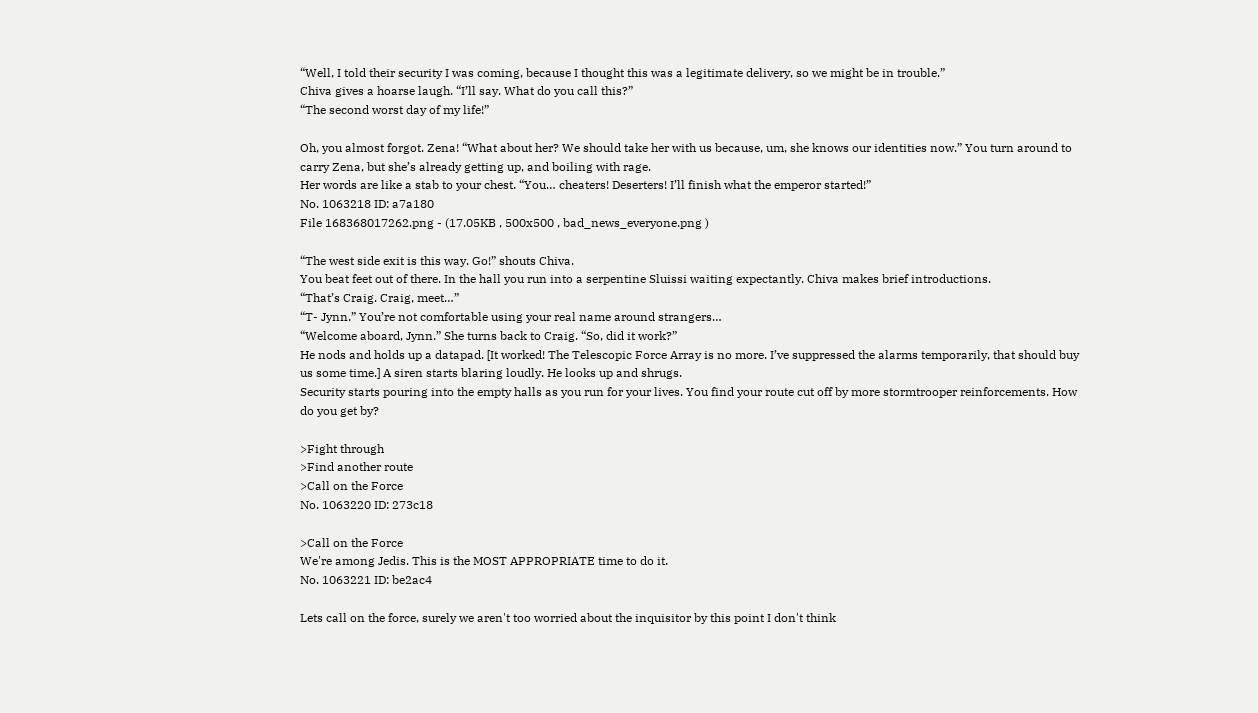“Well, I told their security I was coming, because I thought this was a legitimate delivery, so we might be in trouble.”
Chiva gives a hoarse laugh. “I’ll say. What do you call this?”
“The second worst day of my life!”

Oh, you almost forgot. Zena! “What about her? We should take her with us because, um, she knows our identities now.” You turn around to carry Zena, but she’s already getting up, and boiling with rage.
Her words are like a stab to your chest. “You… cheaters! Deserters! I’ll finish what the emperor started!”
No. 1063218 ID: a7a180
File 168368017262.png - (17.05KB , 500x500 , bad_news_everyone.png )

“The west side exit is this way. Go!” shouts Chiva.
You beat feet out of there. In the hall you run into a serpentine Sluissi waiting expectantly. Chiva makes brief introductions.
“That’s Craig. Craig, meet…”
“T- Jynn.” You’re not comfortable using your real name around strangers…
“Welcome aboard, Jynn.” She turns back to Craig. “So, did it work?”
He nods and holds up a datapad. [It worked! The Telescopic Force Array is no more. I’ve suppressed the alarms temporarily, that should buy us some time.] A siren starts blaring loudly. He looks up and shrugs.
Security starts pouring into the empty halls as you run for your lives. You find your route cut off by more stormtrooper reinforcements. How do you get by?

>Fight through
>Find another route
>Call on the Force
No. 1063220 ID: 273c18

>Call on the Force
We're among Jedis. This is the MOST APPROPRIATE time to do it.
No. 1063221 ID: be2ac4

Lets call on the force, surely we aren't too worried about the inquisitor by this point I don't think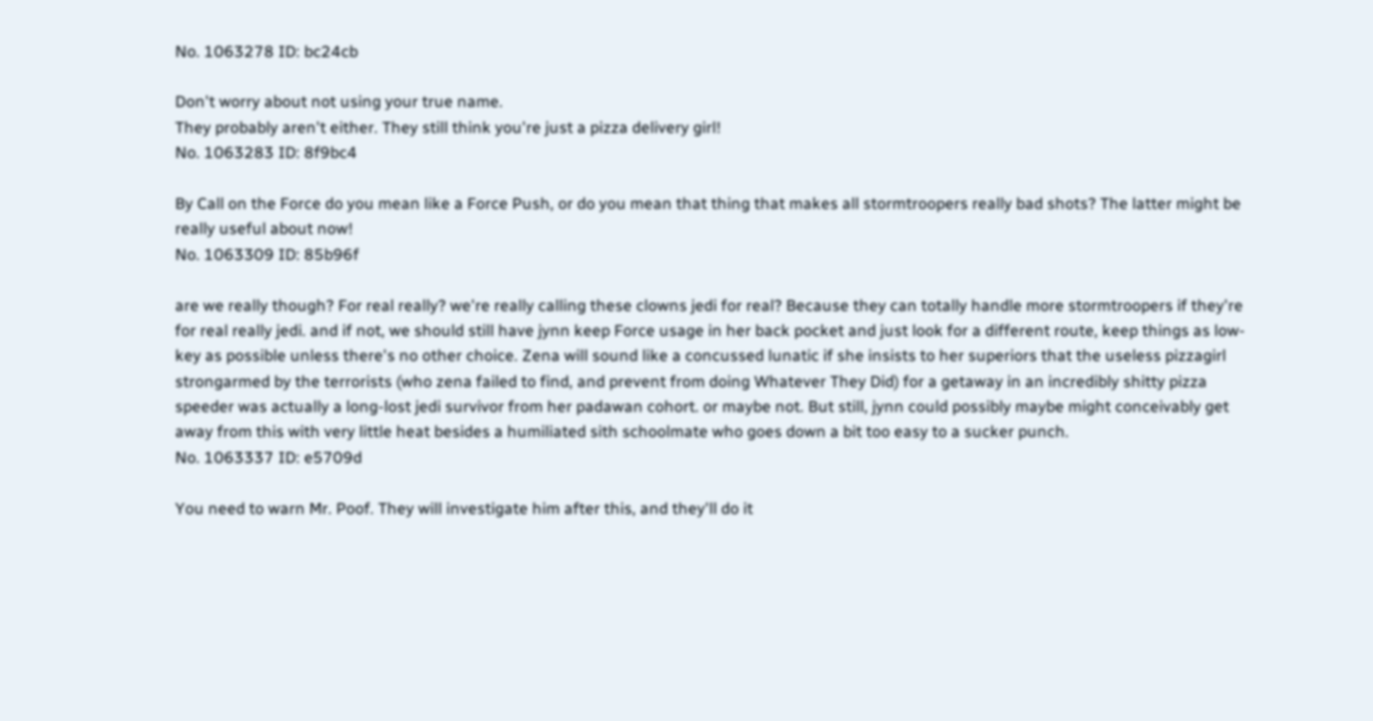No. 1063278 ID: bc24cb

Don't worry about not using your true name.
They probably aren't either. They still think you're just a pizza delivery girl!
No. 1063283 ID: 8f9bc4

By Call on the Force do you mean like a Force Push, or do you mean that thing that makes all stormtroopers really bad shots? The latter might be really useful about now!
No. 1063309 ID: 85b96f

are we really though? For real really? we're really calling these clowns jedi for real? Because they can totally handle more stormtroopers if they're for real really jedi. and if not, we should still have jynn keep Force usage in her back pocket and just look for a different route, keep things as low-key as possible unless there's no other choice. Zena will sound like a concussed lunatic if she insists to her superiors that the useless pizzagirl strongarmed by the terrorists (who zena failed to find, and prevent from doing Whatever They Did) for a getaway in an incredibly shitty pizza speeder was actually a long-lost jedi survivor from her padawan cohort. or maybe not. But still, jynn could possibly maybe might conceivably get away from this with very little heat besides a humiliated sith schoolmate who goes down a bit too easy to a sucker punch.
No. 1063337 ID: e5709d

You need to warn Mr. Poof. They will investigate him after this, and they'll do it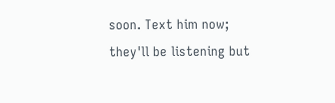soon. Text him now; they'll be listening but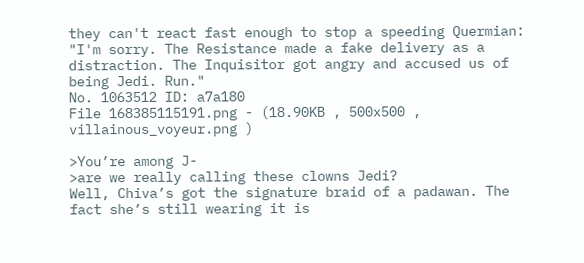they can't react fast enough to stop a speeding Quermian:
"I'm sorry. The Resistance made a fake delivery as a distraction. The Inquisitor got angry and accused us of being Jedi. Run."
No. 1063512 ID: a7a180
File 168385115191.png - (18.90KB , 500x500 , villainous_voyeur.png )

>You’re among J-
>are we really calling these clowns Jedi?
Well, Chiva’s got the signature braid of a padawan. The fact she’s still wearing it is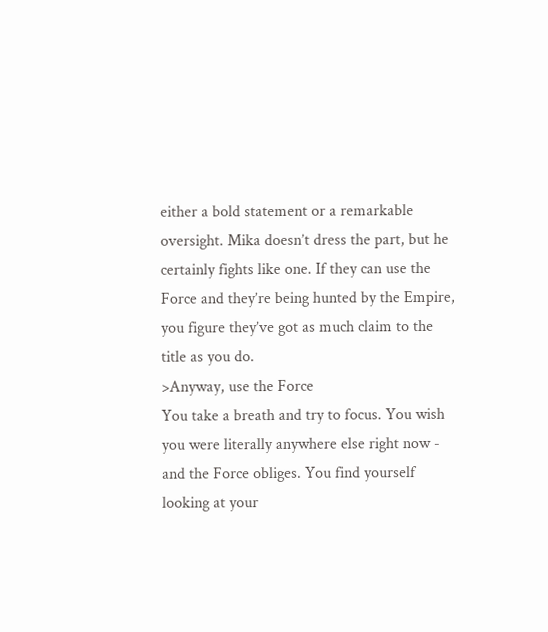either a bold statement or a remarkable oversight. Mika doesn’t dress the part, but he certainly fights like one. If they can use the Force and they’re being hunted by the Empire, you figure they’ve got as much claim to the title as you do.
>Anyway, use the Force
You take a breath and try to focus. You wish you were literally anywhere else right now - and the Force obliges. You find yourself looking at your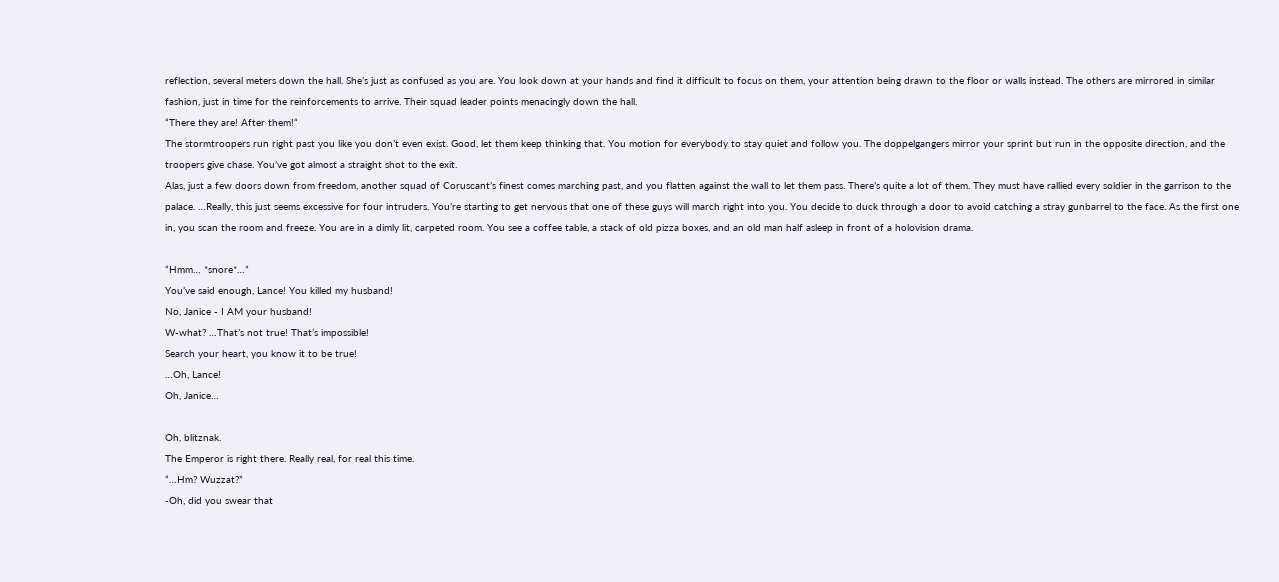reflection, several meters down the hall. She’s just as confused as you are. You look down at your hands and find it difficult to focus on them, your attention being drawn to the floor or walls instead. The others are mirrored in similar fashion, just in time for the reinforcements to arrive. Their squad leader points menacingly down the hall.
“There they are! After them!“
The stormtroopers run right past you like you don’t even exist. Good, let them keep thinking that. You motion for everybody to stay quiet and follow you. The doppelgangers mirror your sprint but run in the opposite direction, and the troopers give chase. You’ve got almost a straight shot to the exit.
Alas, just a few doors down from freedom, another squad of Coruscant’s finest comes marching past, and you flatten against the wall to let them pass. There’s quite a lot of them. They must have rallied every soldier in the garrison to the palace. …Really, this just seems excessive for four intruders. You’re starting to get nervous that one of these guys will march right into you. You decide to duck through a door to avoid catching a stray gunbarrel to the face. As the first one in, you scan the room and freeze. You are in a dimly lit, carpeted room. You see a coffee table, a stack of old pizza boxes, and an old man half asleep in front of a holovision drama.

“Hmm… *snore*…”
You’ve said enough, Lance! You killed my husband!
No, Janice - I AM your husband!
W-what? …That’s not true! That’s impossible!
Search your heart, you know it to be true!
…Oh, Lance!
Oh, Janice…

Oh, blitznak.
The Emperor is right there. Really real, for real this time.
“…Hm? Wuzzat?”
-Oh, did you swear that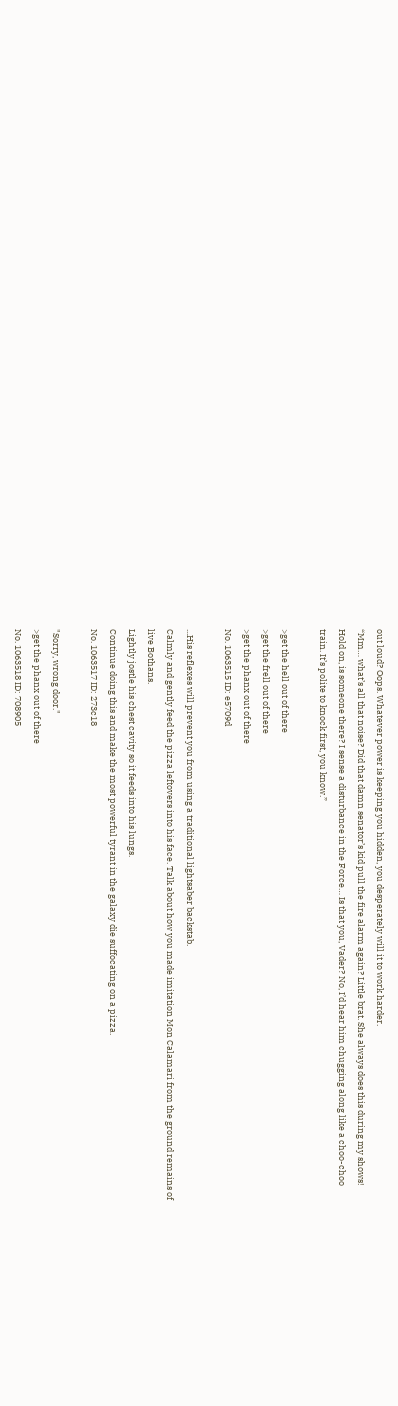out loud? Oops. Whatever power is keeping you hidden, you desperately will it to work harder.
“Mm… what’s all that noise? Did that damn senator’s kid pull the fire alarm again? Little brat. She always does this during my shows!
Hold on, is someone there? I sense a disturbance in the Force… Is that you, Vader? No, I’d hear him chugging along like a choo-choo train. It’s polite to knock first, you know.”

>get the hell out of there
>get the frell out of there
>get the phanx out of there
No. 1063515 ID: e5709d

...His reflexes will prevent you from using a traditional lightsaber backstab.
Calmly and gently feed the pizza leftovers into his face. Talk about how you made imitation Mon Calamari from the ground remains of live Bothans.
Lightly jostle his chest cavity so it feeds into his lungs.
Continue doing this and make the most powerful tyrant in the galaxy die suffocating on a pizza.
No. 1063517 ID: 273c18

"Sorry, wrong door."
>get the phanx out of there
No. 1063518 ID: 708905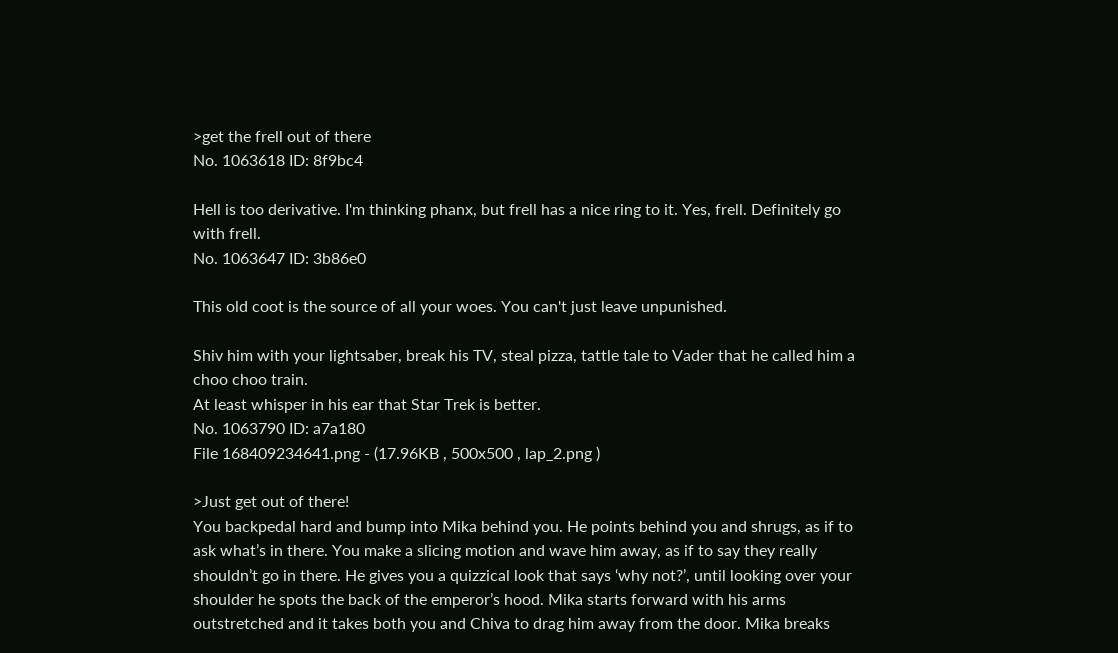>get the frell out of there
No. 1063618 ID: 8f9bc4

Hell is too derivative. I'm thinking phanx, but frell has a nice ring to it. Yes, frell. Definitely go with frell.
No. 1063647 ID: 3b86e0

This old coot is the source of all your woes. You can't just leave unpunished.

Shiv him with your lightsaber, break his TV, steal pizza, tattle tale to Vader that he called him a choo choo train.
At least whisper in his ear that Star Trek is better.
No. 1063790 ID: a7a180
File 168409234641.png - (17.96KB , 500x500 , lap_2.png )

>Just get out of there!
You backpedal hard and bump into Mika behind you. He points behind you and shrugs, as if to ask what’s in there. You make a slicing motion and wave him away, as if to say they really shouldn’t go in there. He gives you a quizzical look that says ‘why not?’, until looking over your shoulder he spots the back of the emperor’s hood. Mika starts forward with his arms outstretched and it takes both you and Chiva to drag him away from the door. Mika breaks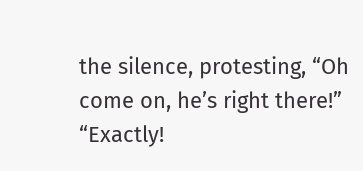the silence, protesting, “Oh come on, he’s right there!”
“Exactly!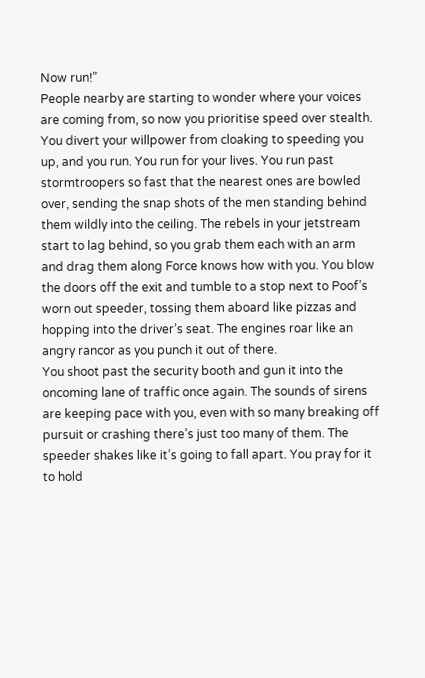Now run!”
People nearby are starting to wonder where your voices are coming from, so now you prioritise speed over stealth. You divert your willpower from cloaking to speeding you up, and you run. You run for your lives. You run past stormtroopers so fast that the nearest ones are bowled over, sending the snap shots of the men standing behind them wildly into the ceiling. The rebels in your jetstream start to lag behind, so you grab them each with an arm and drag them along Force knows how with you. You blow the doors off the exit and tumble to a stop next to Poof’s worn out speeder, tossing them aboard like pizzas and hopping into the driver’s seat. The engines roar like an angry rancor as you punch it out of there.
You shoot past the security booth and gun it into the oncoming lane of traffic once again. The sounds of sirens are keeping pace with you, even with so many breaking off pursuit or crashing there’s just too many of them. The speeder shakes like it’s going to fall apart. You pray for it to hold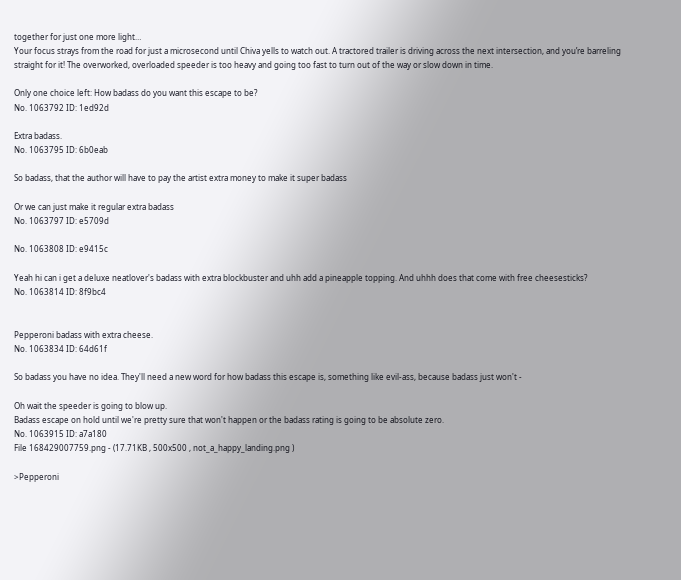together for just one more light…
Your focus strays from the road for just a microsecond until Chiva yells to watch out. A tractored trailer is driving across the next intersection, and you’re barreling straight for it! The overworked, overloaded speeder is too heavy and going too fast to turn out of the way or slow down in time.

Only one choice left: How badass do you want this escape to be?
No. 1063792 ID: 1ed92d

Extra badass.
No. 1063795 ID: 6b0eab

So badass, that the author will have to pay the artist extra money to make it super badass

Or we can just make it regular extra badass
No. 1063797 ID: e5709d

No. 1063808 ID: e9415c

Yeah hi can i get a deluxe neatlover's badass with extra blockbuster and uhh add a pineapple topping. And uhhh does that come with free cheesesticks?
No. 1063814 ID: 8f9bc4


Pepperoni badass with extra cheese.
No. 1063834 ID: 64d61f

So badass you have no idea. They'll need a new word for how badass this escape is, something like evil-ass, because badass just won't -

Oh wait the speeder is going to blow up.
Badass escape on hold until we're pretty sure that won't happen or the badass rating is going to be absolute zero.
No. 1063915 ID: a7a180
File 168429007759.png - (17.71KB , 500x500 , not_a_happy_landing.png )

>Pepperoni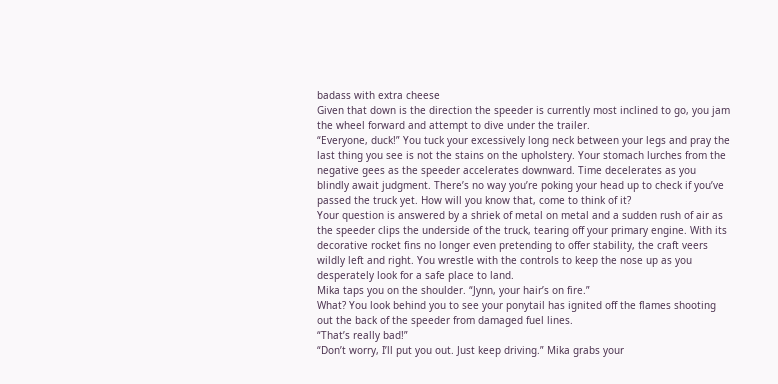badass with extra cheese
Given that down is the direction the speeder is currently most inclined to go, you jam the wheel forward and attempt to dive under the trailer.
“Everyone, duck!” You tuck your excessively long neck between your legs and pray the last thing you see is not the stains on the upholstery. Your stomach lurches from the negative gees as the speeder accelerates downward. Time decelerates as you blindly await judgment. There’s no way you’re poking your head up to check if you’ve passed the truck yet. How will you know that, come to think of it?
Your question is answered by a shriek of metal on metal and a sudden rush of air as the speeder clips the underside of the truck, tearing off your primary engine. With its decorative rocket fins no longer even pretending to offer stability, the craft veers wildly left and right. You wrestle with the controls to keep the nose up as you desperately look for a safe place to land.
Mika taps you on the shoulder. “Jynn, your hair’s on fire.”
What? You look behind you to see your ponytail has ignited off the flames shooting out the back of the speeder from damaged fuel lines.
“That’s really bad!”
“Don’t worry, I’ll put you out. Just keep driving.” Mika grabs your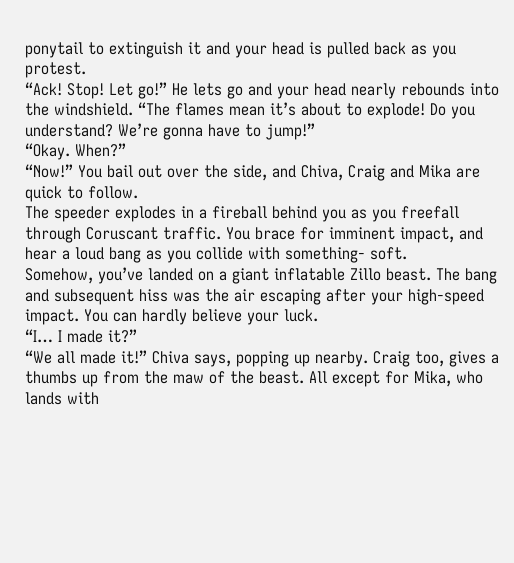ponytail to extinguish it and your head is pulled back as you protest.
“Ack! Stop! Let go!” He lets go and your head nearly rebounds into the windshield. “The flames mean it’s about to explode! Do you understand? We’re gonna have to jump!”
“Okay. When?”
“Now!” You bail out over the side, and Chiva, Craig and Mika are quick to follow.
The speeder explodes in a fireball behind you as you freefall through Coruscant traffic. You brace for imminent impact, and hear a loud bang as you collide with something- soft.
Somehow, you’ve landed on a giant inflatable Zillo beast. The bang and subsequent hiss was the air escaping after your high-speed impact. You can hardly believe your luck.
“I… I made it?”
“We all made it!” Chiva says, popping up nearby. Craig too, gives a thumbs up from the maw of the beast. All except for Mika, who lands with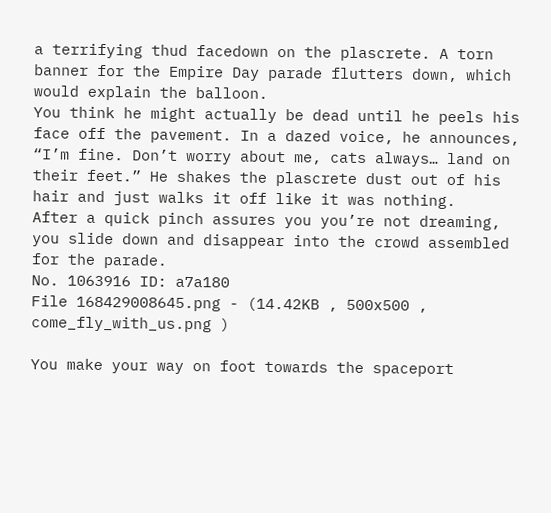a terrifying thud facedown on the plascrete. A torn banner for the Empire Day parade flutters down, which would explain the balloon.
You think he might actually be dead until he peels his face off the pavement. In a dazed voice, he announces, “I’m fine. Don’t worry about me, cats always… land on their feet.” He shakes the plascrete dust out of his hair and just walks it off like it was nothing.
After a quick pinch assures you you’re not dreaming, you slide down and disappear into the crowd assembled for the parade.
No. 1063916 ID: a7a180
File 168429008645.png - (14.42KB , 500x500 , come_fly_with_us.png )

You make your way on foot towards the spaceport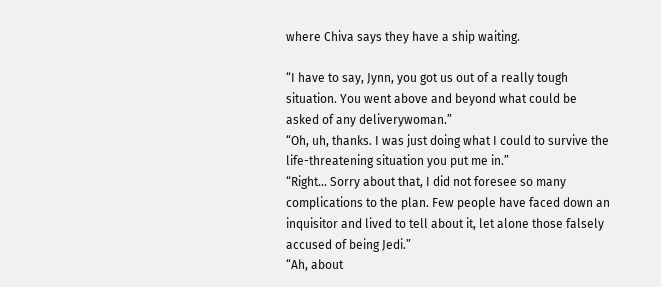where Chiva says they have a ship waiting.

“I have to say, Jynn, you got us out of a really tough situation. You went above and beyond what could be asked of any deliverywoman.”
“Oh, uh, thanks. I was just doing what I could to survive the life-threatening situation you put me in.”
“Right... Sorry about that, I did not foresee so many complications to the plan. Few people have faced down an inquisitor and lived to tell about it, let alone those falsely accused of being Jedi.”
“Ah, about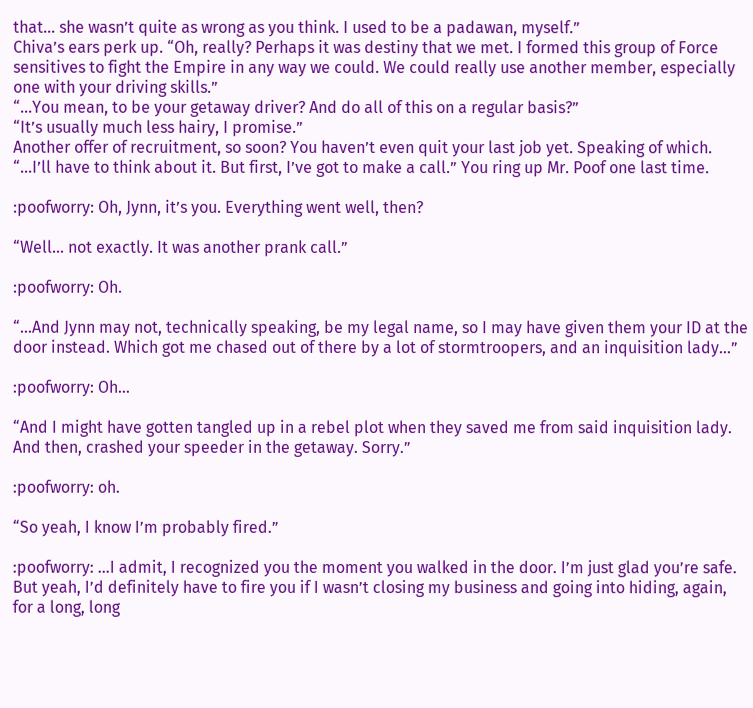that… she wasn’t quite as wrong as you think. I used to be a padawan, myself.”
Chiva’s ears perk up. “Oh, really? Perhaps it was destiny that we met. I formed this group of Force sensitives to fight the Empire in any way we could. We could really use another member, especially one with your driving skills.”
“...You mean, to be your getaway driver? And do all of this on a regular basis?”
“It’s usually much less hairy, I promise.”
Another offer of recruitment, so soon? You haven’t even quit your last job yet. Speaking of which. “...I’ll have to think about it. But first, I’ve got to make a call.” You ring up Mr. Poof one last time.

:poofworry: Oh, Jynn, it’s you. Everything went well, then?

“Well… not exactly. It was another prank call.”

:poofworry: Oh.

“…And Jynn may not, technically speaking, be my legal name, so I may have given them your ID at the door instead. Which got me chased out of there by a lot of stormtroopers, and an inquisition lady…”

:poofworry: Oh…

“And I might have gotten tangled up in a rebel plot when they saved me from said inquisition lady. And then, crashed your speeder in the getaway. Sorry.”

:poofworry: oh.

“So yeah, I know I’m probably fired.”

:poofworry: …I admit, I recognized you the moment you walked in the door. I’m just glad you’re safe. But yeah, I’d definitely have to fire you if I wasn’t closing my business and going into hiding, again, for a long, long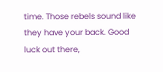time. Those rebels sound like they have your back. Good luck out there,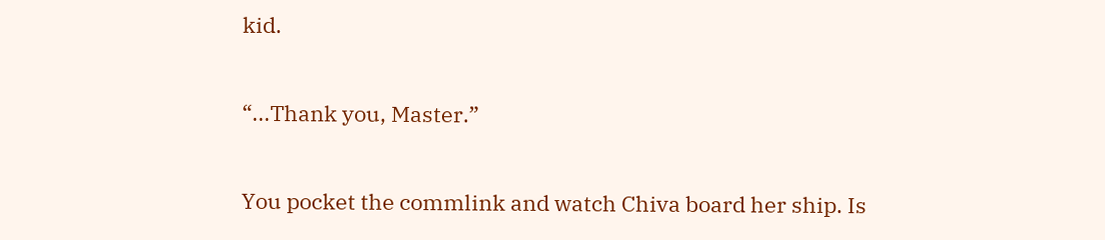kid.

“...Thank you, Master.”

You pocket the commlink and watch Chiva board her ship. Is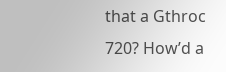that a Gthroc 720? How’d a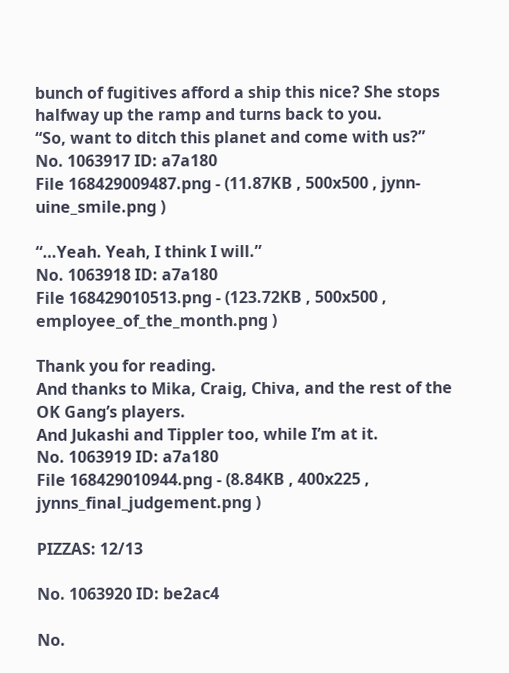bunch of fugitives afford a ship this nice? She stops halfway up the ramp and turns back to you.
“So, want to ditch this planet and come with us?”
No. 1063917 ID: a7a180
File 168429009487.png - (11.87KB , 500x500 , jynn-uine_smile.png )

“…Yeah. Yeah, I think I will.”
No. 1063918 ID: a7a180
File 168429010513.png - (123.72KB , 500x500 , employee_of_the_month.png )

Thank you for reading.
And thanks to Mika, Craig, Chiva, and the rest of the OK Gang’s players.
And Jukashi and Tippler too, while I’m at it.
No. 1063919 ID: a7a180
File 168429010944.png - (8.84KB , 400x225 , jynns_final_judgement.png )

PIZZAS: 12/13

No. 1063920 ID: be2ac4

No.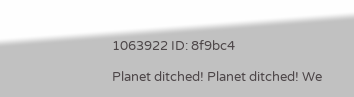1063922 ID: 8f9bc4

Planet ditched! Planet ditched! We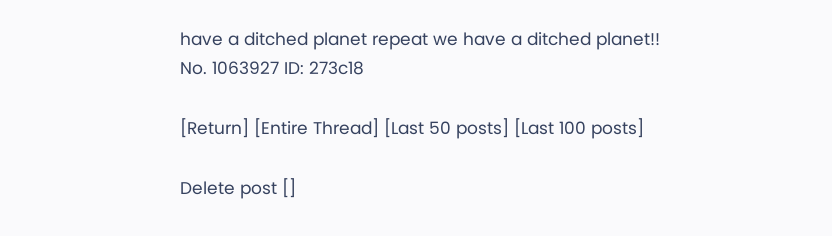have a ditched planet repeat we have a ditched planet!!
No. 1063927 ID: 273c18

[Return] [Entire Thread] [Last 50 posts] [Last 100 posts]

Delete post []